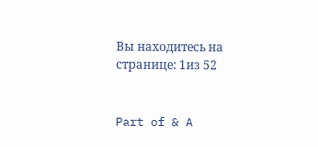Вы находитесь на странице: 1из 52


Part of & A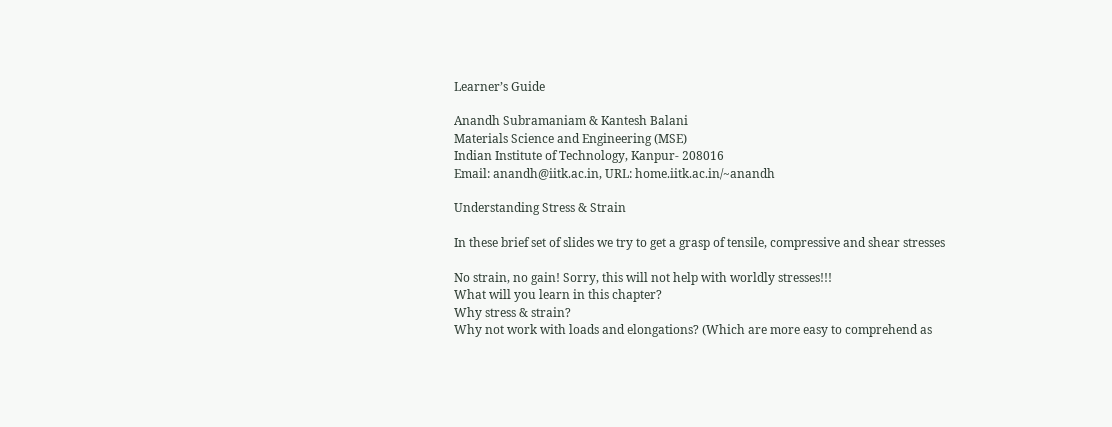Learner’s Guide

Anandh Subramaniam & Kantesh Balani
Materials Science and Engineering (MSE)
Indian Institute of Technology, Kanpur- 208016
Email: anandh@iitk.ac.in, URL: home.iitk.ac.in/~anandh

Understanding Stress & Strain

In these brief set of slides we try to get a grasp of tensile, compressive and shear stresses

No strain, no gain! Sorry, this will not help with worldly stresses!!!
What will you learn in this chapter?
Why stress & strain?
Why not work with loads and elongations? (Which are more easy to comprehend as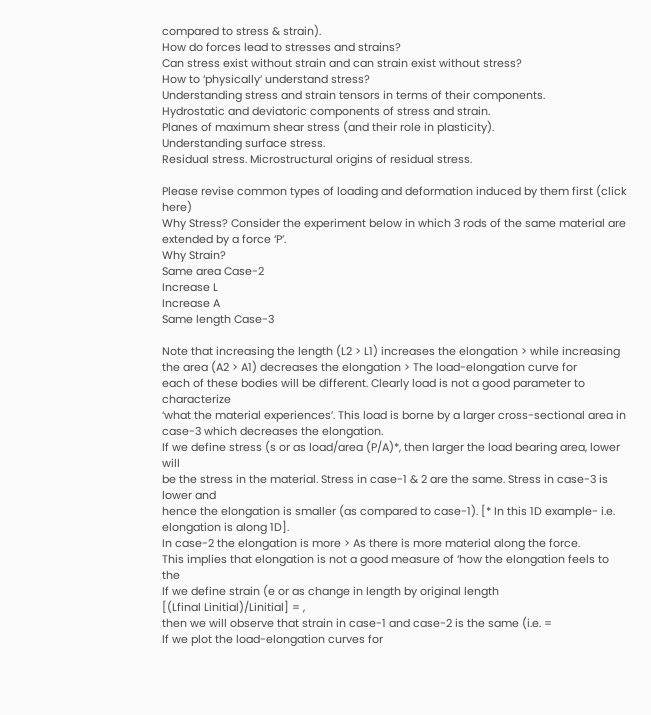compared to stress & strain).
How do forces lead to stresses and strains?
Can stress exist without strain and can strain exist without stress?
How to ‘physically’ understand stress?
Understanding stress and strain tensors in terms of their components.
Hydrostatic and deviatoric components of stress and strain.
Planes of maximum shear stress (and their role in plasticity).
Understanding surface stress.
Residual stress. Microstructural origins of residual stress.

Please revise common types of loading and deformation induced by them first (click here)
Why Stress? Consider the experiment below in which 3 rods of the same material are
extended by a force ‘P’.
Why Strain?
Same area Case-2
Increase L
Increase A
Same length Case-3

Note that increasing the length (L2 > L1) increases the elongation > while increasing
the area (A2 > A1) decreases the elongation > The load-elongation curve for
each of these bodies will be different. Clearly load is not a good parameter to characterize
‘what the material experiences’. This load is borne by a larger cross-sectional area in case-3 which decreases the elongation.
If we define stress (s or as load/area (P/A)*, then larger the load bearing area, lower will
be the stress in the material. Stress in case-1 & 2 are the same. Stress in case-3 is lower and
hence the elongation is smaller (as compared to case-1). [* In this 1D example- i.e. elongation is along 1D].
In case-2 the elongation is more > As there is more material along the force.
This implies that elongation is not a good measure of ‘how the elongation feels to the
If we define strain (e or as change in length by original length
[(Lfinal Linitial)/Linitial] = ,
then we will observe that strain in case-1 and case-2 is the same (i.e. =
If we plot the load-elongation curves for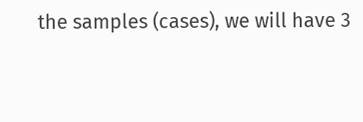the samples (cases), we will have 3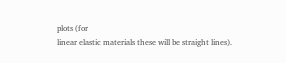plots (for
linear elastic materials these will be straight lines).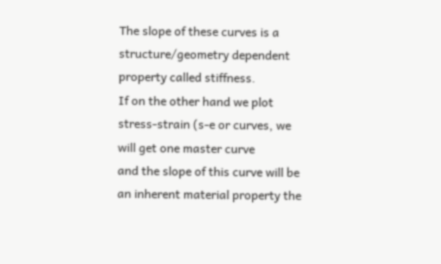The slope of these curves is a structure/geometry dependent property called stiffness.
If on the other hand we plot stress-strain (s-e or curves, we will get one master curve
and the slope of this curve will be an inherent material property the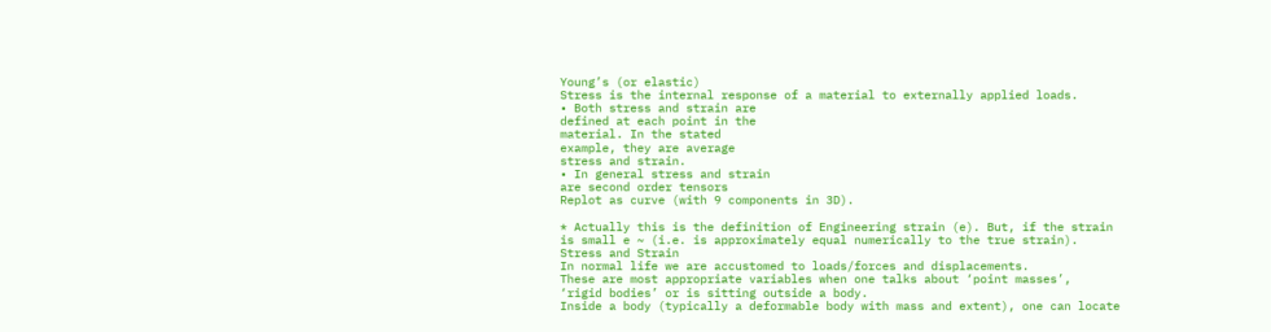Young’s (or elastic)
Stress is the internal response of a material to externally applied loads.
• Both stress and strain are
defined at each point in the
material. In the stated
example, they are average
stress and strain.
• In general stress and strain
are second order tensors
Replot as curve (with 9 components in 3D).

* Actually this is the definition of Engineering strain (e). But, if the strain is small e ~ (i.e. is approximately equal numerically to the true strain).
Stress and Strain
In normal life we are accustomed to loads/forces and displacements.
These are most appropriate variables when one talks about ‘point masses’,
‘rigid bodies’ or is sitting outside a body.
Inside a body (typically a deformable body with mass and extent), one can locate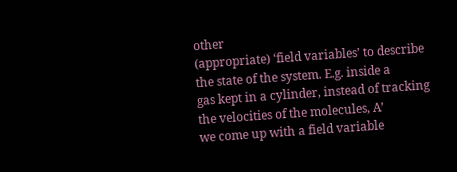other
(appropriate) ‘field variables’ to describe the state of the system. E.g. inside a
gas kept in a cylinder, instead of tracking the velocities of the molecules, A’
we come up with a field variable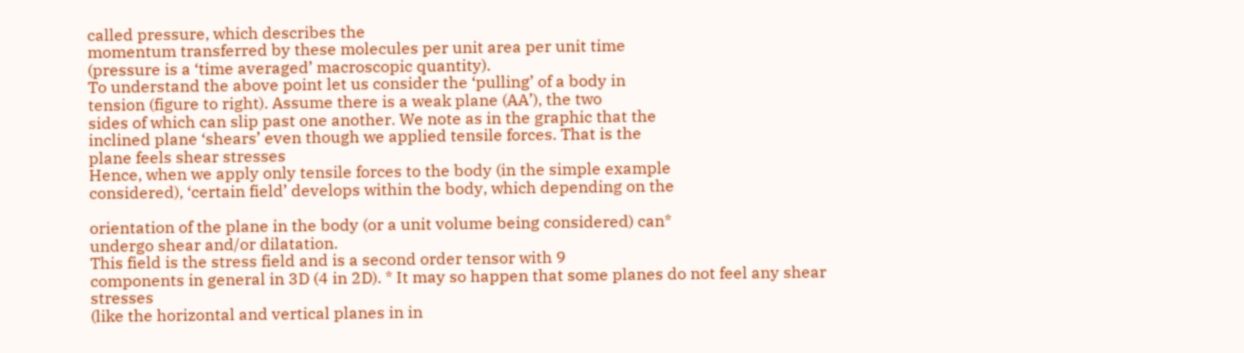called pressure, which describes the
momentum transferred by these molecules per unit area per unit time
(pressure is a ‘time averaged’ macroscopic quantity).
To understand the above point let us consider the ‘pulling’ of a body in
tension (figure to right). Assume there is a weak plane (AA’), the two
sides of which can slip past one another. We note as in the graphic that the
inclined plane ‘shears’ even though we applied tensile forces. That is the
plane feels shear stresses
Hence, when we apply only tensile forces to the body (in the simple example
considered), ‘certain field’ develops within the body, which depending on the

orientation of the plane in the body (or a unit volume being considered) can*
undergo shear and/or dilatation.
This field is the stress field and is a second order tensor with 9
components in general in 3D (4 in 2D). * It may so happen that some planes do not feel any shear stresses
(like the horizontal and vertical planes in in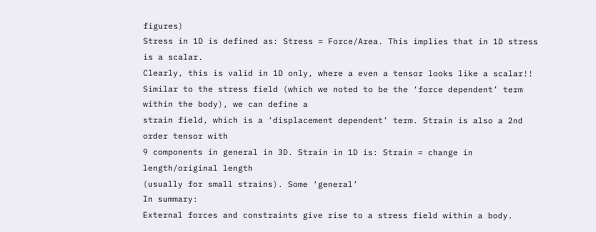figures)
Stress in 1D is defined as: Stress = Force/Area. This implies that in 1D stress is a scalar.
Clearly, this is valid in 1D only, where a even a tensor looks like a scalar!!
Similar to the stress field (which we noted to be the ‘force dependent’ term within the body), we can define a
strain field, which is a ‘displacement dependent’ term. Strain is also a 2nd order tensor with
9 components in general in 3D. Strain in 1D is: Strain = change in length/original length
(usually for small strains). Some ‘general’
In summary:
External forces and constraints give rise to a stress field within a body.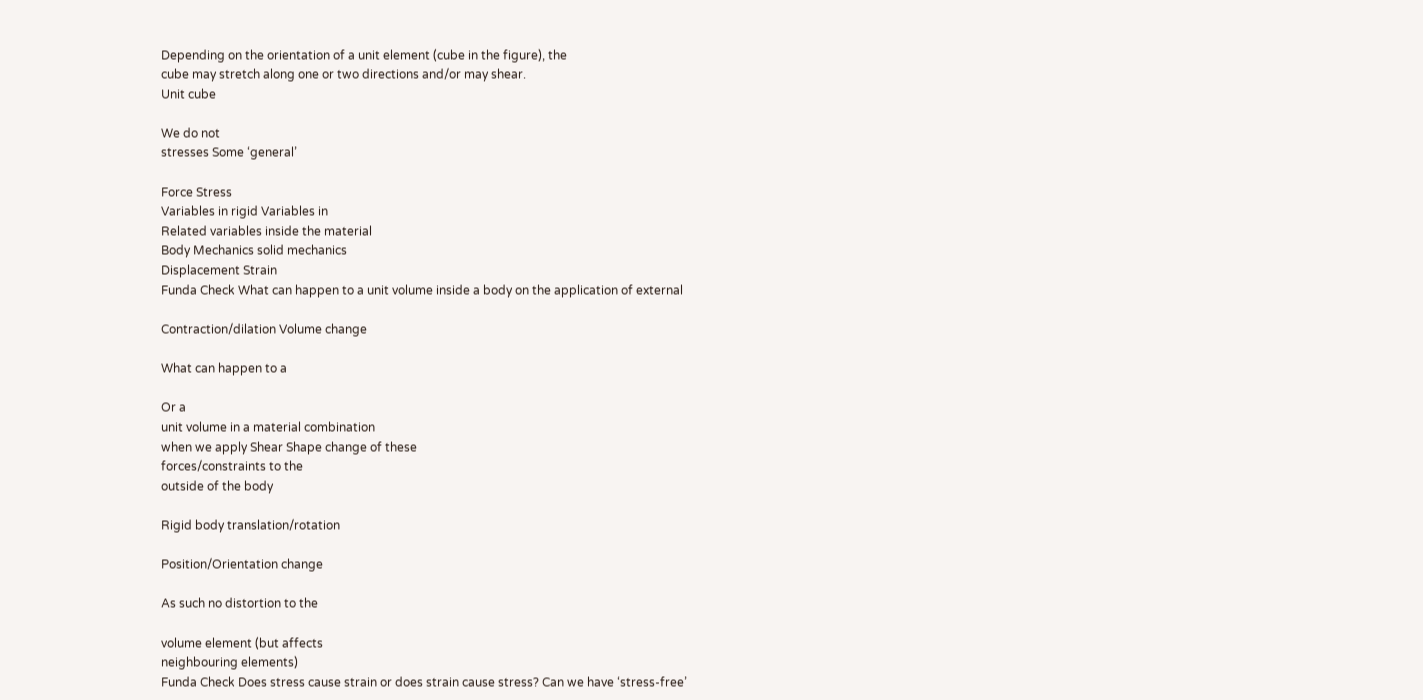Depending on the orientation of a unit element (cube in the figure), the
cube may stretch along one or two directions and/or may shear.
Unit cube

We do not
stresses Some ‘general’

Force Stress
Variables in rigid Variables in
Related variables inside the material
Body Mechanics solid mechanics
Displacement Strain
Funda Check What can happen to a unit volume inside a body on the application of external

Contraction/dilation Volume change

What can happen to a

Or a
unit volume in a material combination
when we apply Shear Shape change of these
forces/constraints to the
outside of the body

Rigid body translation/rotation

Position/Orientation change

As such no distortion to the

volume element (but affects
neighbouring elements)
Funda Check Does stress cause strain or does strain cause stress? Can we have ‘stress-free’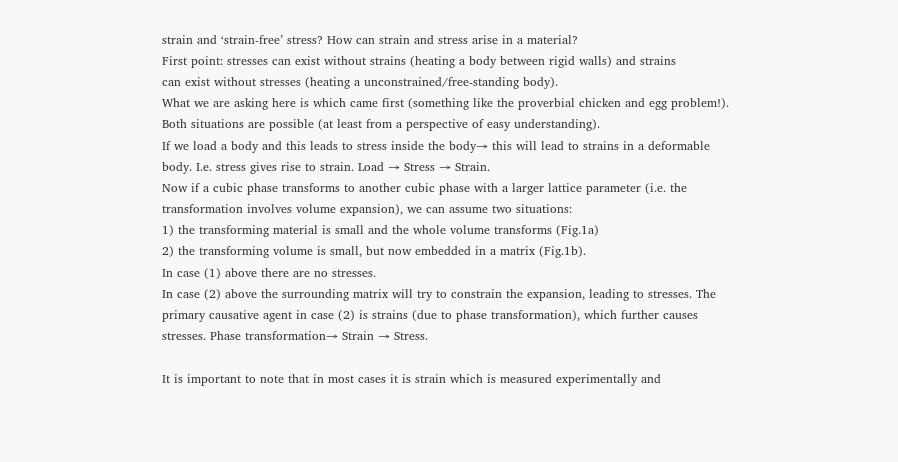strain and ‘strain-free’ stress? How can strain and stress arise in a material?
First point: stresses can exist without strains (heating a body between rigid walls) and strains
can exist without stresses (heating a unconstrained/free-standing body).
What we are asking here is which came first (something like the proverbial chicken and egg problem!).
Both situations are possible (at least from a perspective of easy understanding).
If we load a body and this leads to stress inside the body→ this will lead to strains in a deformable
body. I.e. stress gives rise to strain. Load → Stress → Strain.
Now if a cubic phase transforms to another cubic phase with a larger lattice parameter (i.e. the
transformation involves volume expansion), we can assume two situations:
1) the transforming material is small and the whole volume transforms (Fig.1a)
2) the transforming volume is small, but now embedded in a matrix (Fig.1b).
In case (1) above there are no stresses.
In case (2) above the surrounding matrix will try to constrain the expansion, leading to stresses. The
primary causative agent in case (2) is strains (due to phase transformation), which further causes
stresses. Phase transformation→ Strain → Stress.

It is important to note that in most cases it is strain which is measured experimentally and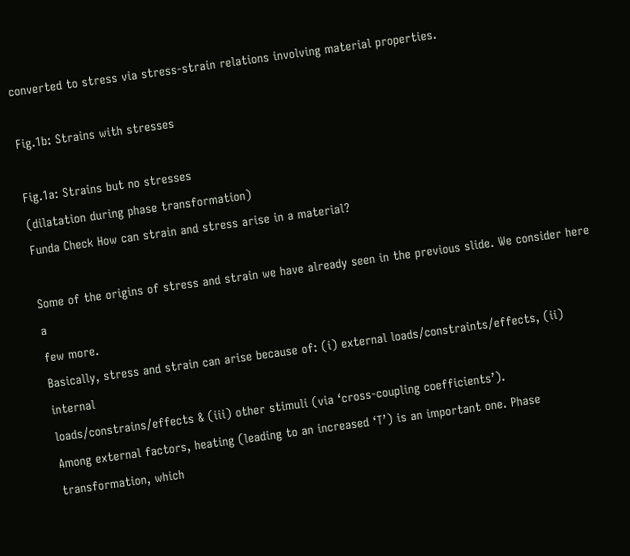converted to stress via stress-strain relations involving material properties.

Fig.1b: Strains with stresses

Fig.1a: Strains but no stresses
(dilatation during phase transformation)
Funda Check How can strain and stress arise in a material?

Some of the origins of stress and strain we have already seen in the previous slide. We consider here a
few more.
Basically, stress and strain can arise because of: (i) external loads/constraints/effects, (ii) internal
loads/constrains/effects & (iii) other stimuli (via ‘cross-coupling coefficients’).
Among external factors, heating (leading to an increased ‘T’) is an important one. Phase
transformation, which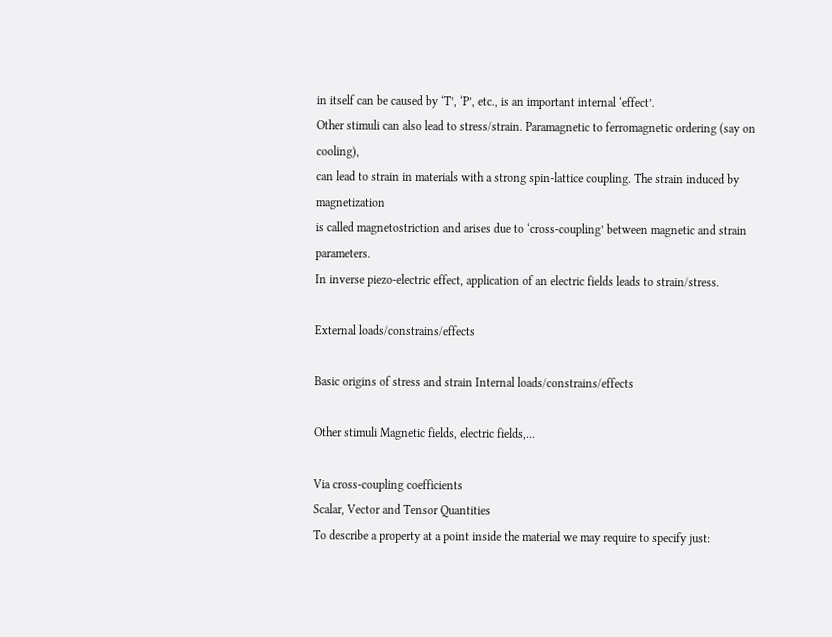in itself can be caused by ‘T’, ‘P’, etc., is an important internal ‘effect’.
Other stimuli can also lead to stress/strain. Paramagnetic to ferromagnetic ordering (say on cooling),
can lead to strain in materials with a strong spin-lattice coupling. The strain induced by magnetization
is called magnetostriction and arises due to ‘cross-coupling’ between magnetic and strain parameters.
In inverse piezo-electric effect, application of an electric fields leads to strain/stress.

External loads/constrains/effects

Basic origins of stress and strain Internal loads/constrains/effects

Other stimuli Magnetic fields, electric fields,...

Via cross-coupling coefficients
Scalar, Vector and Tensor Quantities
To describe a property at a point inside the material we may require to specify just: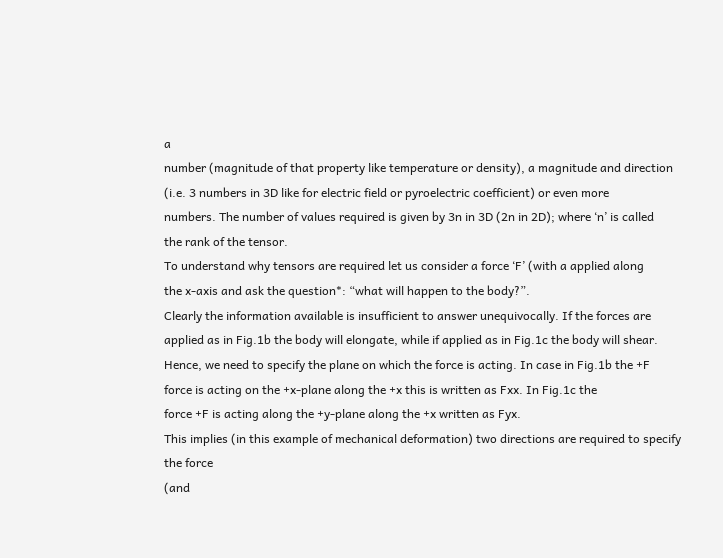a
number (magnitude of that property like temperature or density), a magnitude and direction
(i.e. 3 numbers in 3D like for electric field or pyroelectric coefficient) or even more
numbers. The number of values required is given by 3n in 3D (2n in 2D); where ‘n’ is called
the rank of the tensor.
To understand why tensors are required let us consider a force ‘F’ (with a applied along
the x-axis and ask the question*: “what will happen to the body?”.
Clearly the information available is insufficient to answer unequivocally. If the forces are
applied as in Fig.1b the body will elongate, while if applied as in Fig.1c the body will shear.
Hence, we need to specify the plane on which the force is acting. In case in Fig.1b the +F
force is acting on the +x-plane along the +x this is written as Fxx. In Fig.1c the
force +F is acting along the +y-plane along the +x written as Fyx.
This implies (in this example of mechanical deformation) two directions are required to specify the force
(and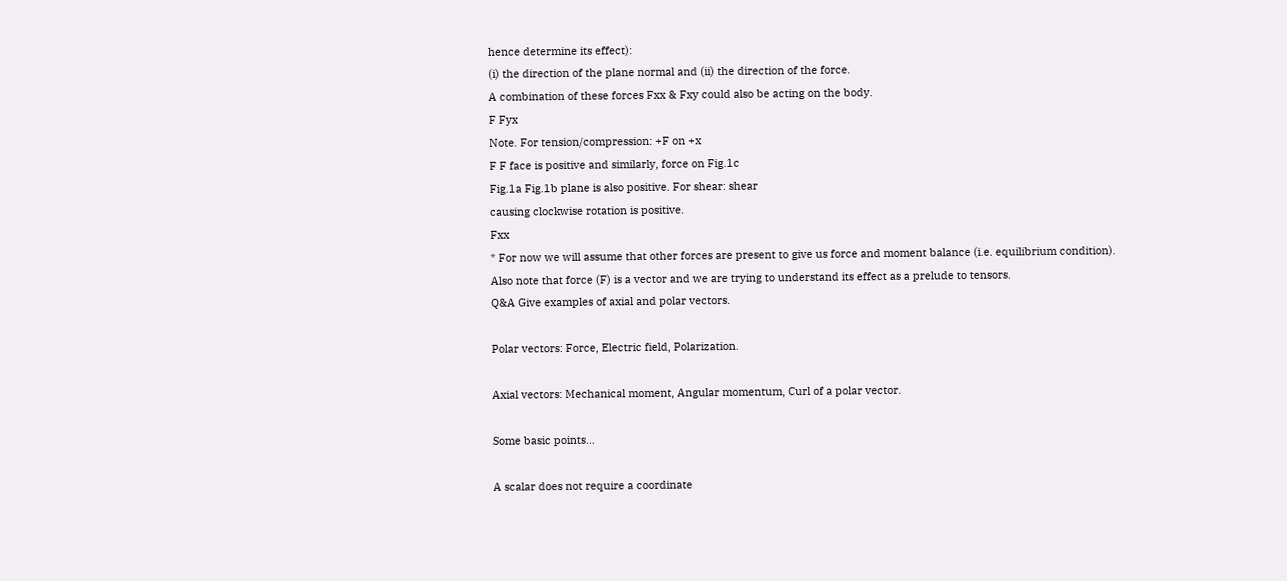hence determine its effect):
(i) the direction of the plane normal and (ii) the direction of the force.
A combination of these forces Fxx & Fxy could also be acting on the body.
F Fyx
Note. For tension/compression: +F on +x
F F face is positive and similarly, force on Fig.1c
Fig.1a Fig.1b plane is also positive. For shear: shear
causing clockwise rotation is positive.
Fxx
* For now we will assume that other forces are present to give us force and moment balance (i.e. equilibrium condition).
Also note that force (F) is a vector and we are trying to understand its effect as a prelude to tensors.
Q&A Give examples of axial and polar vectors.

Polar vectors: Force, Electric field, Polarization.

Axial vectors: Mechanical moment, Angular momentum, Curl of a polar vector.

Some basic points...

A scalar does not require a coordinate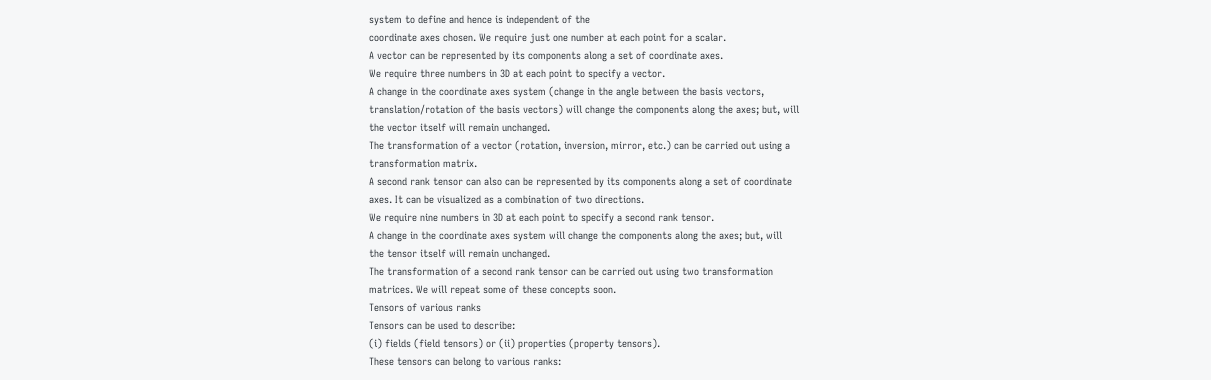system to define and hence is independent of the
coordinate axes chosen. We require just one number at each point for a scalar.
A vector can be represented by its components along a set of coordinate axes.
We require three numbers in 3D at each point to specify a vector.
A change in the coordinate axes system (change in the angle between the basis vectors,
translation/rotation of the basis vectors) will change the components along the axes; but, will
the vector itself will remain unchanged.
The transformation of a vector (rotation, inversion, mirror, etc.) can be carried out using a
transformation matrix.
A second rank tensor can also can be represented by its components along a set of coordinate
axes. It can be visualized as a combination of two directions.
We require nine numbers in 3D at each point to specify a second rank tensor.
A change in the coordinate axes system will change the components along the axes; but, will
the tensor itself will remain unchanged.
The transformation of a second rank tensor can be carried out using two transformation
matrices. We will repeat some of these concepts soon.
Tensors of various ranks
Tensors can be used to describe:
(i) fields (field tensors) or (ii) properties (property tensors).
These tensors can belong to various ranks: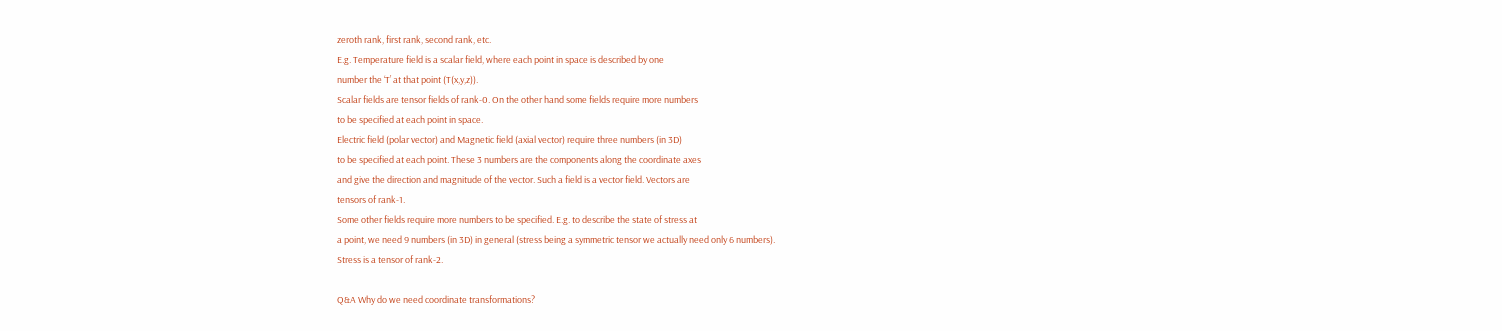zeroth rank, first rank, second rank, etc.
E.g. Temperature field is a scalar field, where each point in space is described by one
number the ‘T’ at that point (T(x,y,z)).
Scalar fields are tensor fields of rank-0. On the other hand some fields require more numbers
to be specified at each point in space.
Electric field (polar vector) and Magnetic field (axial vector) require three numbers (in 3D)
to be specified at each point. These 3 numbers are the components along the coordinate axes
and give the direction and magnitude of the vector. Such a field is a vector field. Vectors are
tensors of rank-1.
Some other fields require more numbers to be specified. E.g. to describe the state of stress at
a point, we need 9 numbers (in 3D) in general (stress being a symmetric tensor we actually need only 6 numbers).
Stress is a tensor of rank-2.

Q&A Why do we need coordinate transformations?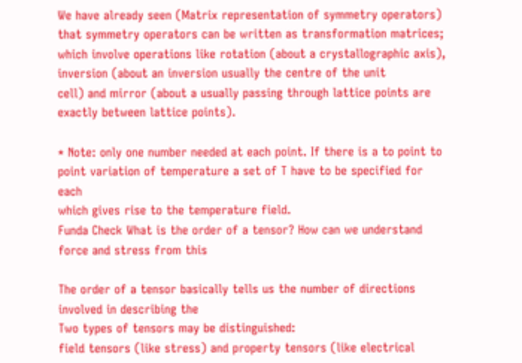We have already seen (Matrix representation of symmetry operators) that symmetry operators can be written as transformation matrices;
which involve operations like rotation (about a crystallographic axis), inversion (about an inversion usually the centre of the unit
cell) and mirror (about a usually passing through lattice points are exactly between lattice points).

* Note: only one number needed at each point. If there is a to point to point variation of temperature a set of T have to be specified for each
which gives rise to the temperature field.
Funda Check What is the order of a tensor? How can we understand force and stress from this

The order of a tensor basically tells us the number of directions involved in describing the
Two types of tensors may be distinguished:
field tensors (like stress) and property tensors (like electrical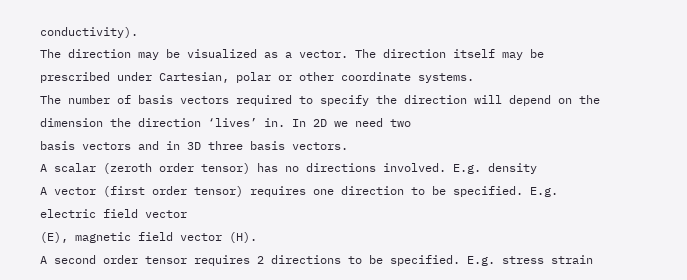conductivity).
The direction may be visualized as a vector. The direction itself may be prescribed under Cartesian, polar or other coordinate systems.
The number of basis vectors required to specify the direction will depend on the dimension the direction ‘lives’ in. In 2D we need two
basis vectors and in 3D three basis vectors.
A scalar (zeroth order tensor) has no directions involved. E.g. density
A vector (first order tensor) requires one direction to be specified. E.g. electric field vector
(E), magnetic field vector (H).
A second order tensor requires 2 directions to be specified. E.g. stress strain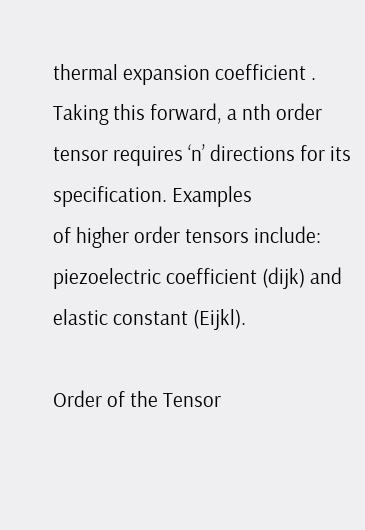thermal expansion coefficient .
Taking this forward, a nth order tensor requires ‘n’ directions for its specification. Examples
of higher order tensors include: piezoelectric coefficient (dijk) and elastic constant (Eijkl).

Order of the Tensor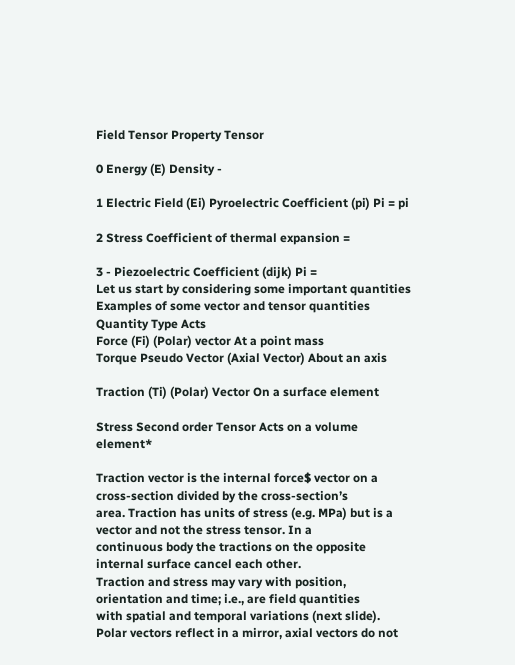Field Tensor Property Tensor

0 Energy (E) Density -

1 Electric Field (Ei) Pyroelectric Coefficient (pi) Pi = pi

2 Stress Coefficient of thermal expansion =

3 - Piezoelectric Coefficient (dijk) Pi =
Let us start by considering some important quantities Examples of some vector and tensor quantities
Quantity Type Acts
Force (Fi) (Polar) vector At a point mass
Torque Pseudo Vector (Axial Vector) About an axis

Traction (Ti) (Polar) Vector On a surface element

Stress Second order Tensor Acts on a volume element*

Traction vector is the internal force$ vector on a cross-section divided by the cross-section’s
area. Traction has units of stress (e.g. MPa) but is a vector and not the stress tensor. In a
continuous body the tractions on the opposite internal surface cancel each other.
Traction and stress may vary with position, orientation and time; i.e., are field quantities
with spatial and temporal variations (next slide).
Polar vectors reflect in a mirror, axial vectors do not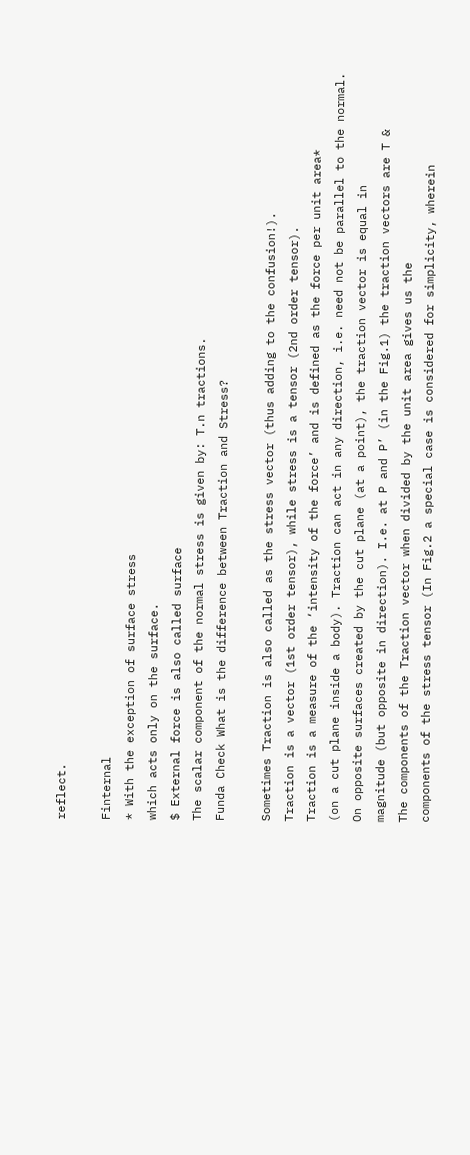reflect.

Finternal
* With the exception of surface stress
which acts only on the surface.
$ External force is also called surface
The scalar component of the normal stress is given by: T.n tractions.
Funda Check What is the difference between Traction and Stress?

Sometimes Traction is also called as the stress vector (thus adding to the confusion!).
Traction is a vector (1st order tensor), while stress is a tensor (2nd order tensor).
Traction is a measure of the ‘intensity of the force’ and is defined as the force per unit area*
(on a cut plane inside a body). Traction can act in any direction, i.e. need not be parallel to the normal.
On opposite surfaces created by the cut plane (at a point), the traction vector is equal in
magnitude (but opposite in direction). I.e. at P and P’ (in the Fig.1) the traction vectors are T &
The components of the Traction vector when divided by the unit area gives us the
components of the stress tensor (In Fig.2 a special case is considered for simplicity, wherein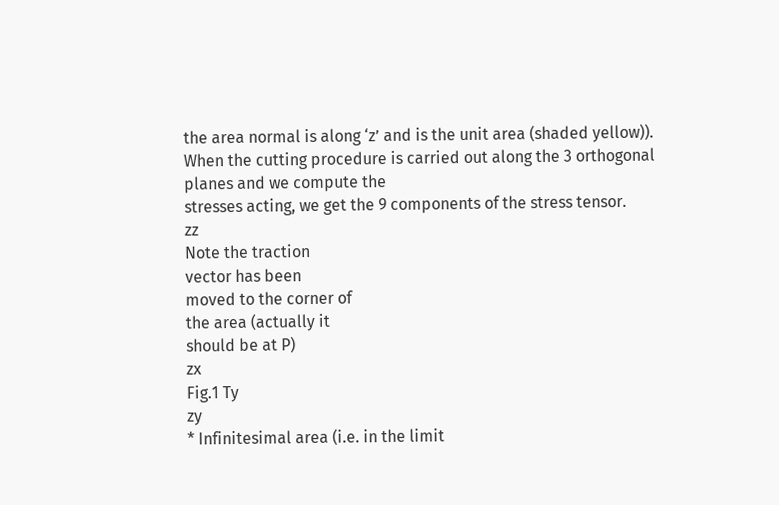the area normal is along ‘z’ and is the unit area (shaded yellow)).
When the cutting procedure is carried out along the 3 orthogonal planes and we compute the
stresses acting, we get the 9 components of the stress tensor.
zz
Note the traction
vector has been
moved to the corner of
the area (actually it
should be at P)
zx
Fig.1 Ty
zy
* Infinitesimal area (i.e. in the limit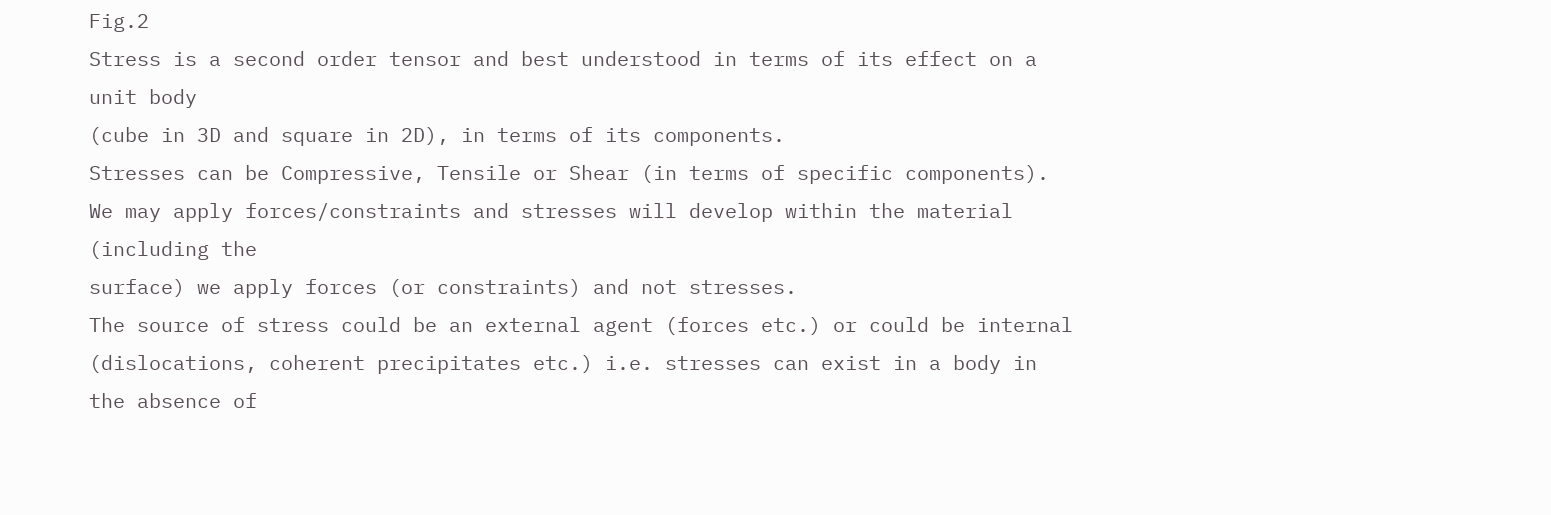Fig.2
Stress is a second order tensor and best understood in terms of its effect on a unit body
(cube in 3D and square in 2D), in terms of its components.
Stresses can be Compressive, Tensile or Shear (in terms of specific components).
We may apply forces/constraints and stresses will develop within the material (including the
surface) we apply forces (or constraints) and not stresses.
The source of stress could be an external agent (forces etc.) or could be internal
(dislocations, coherent precipitates etc.) i.e. stresses can exist in a body in the absence of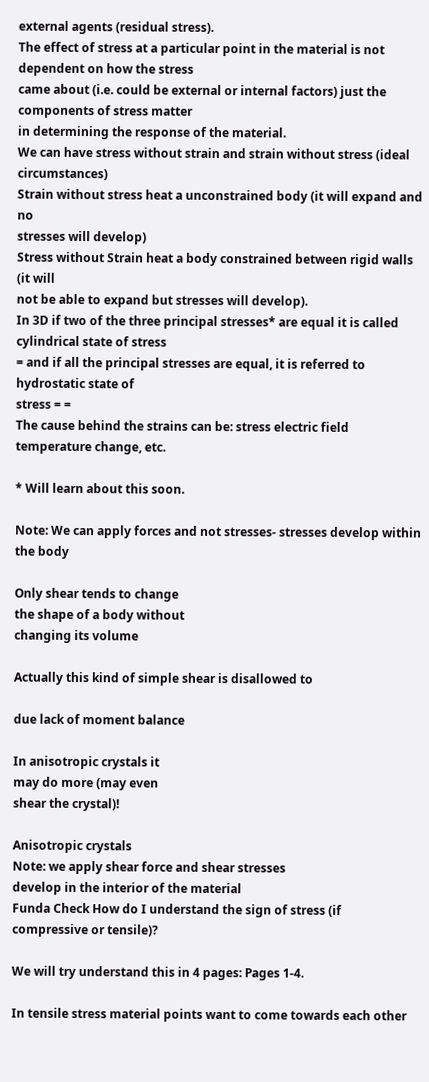external agents (residual stress).
The effect of stress at a particular point in the material is not dependent on how the stress
came about (i.e. could be external or internal factors) just the components of stress matter
in determining the response of the material.
We can have stress without strain and strain without stress (ideal circumstances)
Strain without stress heat a unconstrained body (it will expand and no
stresses will develop)
Stress without Strain heat a body constrained between rigid walls (it will
not be able to expand but stresses will develop).
In 3D if two of the three principal stresses* are equal it is called cylindrical state of stress
= and if all the principal stresses are equal, it is referred to hydrostatic state of
stress = =
The cause behind the strains can be: stress electric field temperature change, etc.

* Will learn about this soon.

Note: We can apply forces and not stresses- stresses develop within the body

Only shear tends to change
the shape of a body without
changing its volume

Actually this kind of simple shear is disallowed to

due lack of moment balance

In anisotropic crystals it
may do more (may even
shear the crystal)!

Anisotropic crystals
Note: we apply shear force and shear stresses
develop in the interior of the material
Funda Check How do I understand the sign of stress (if compressive or tensile)?

We will try understand this in 4 pages: Pages 1-4.

In tensile stress material points want to come towards each other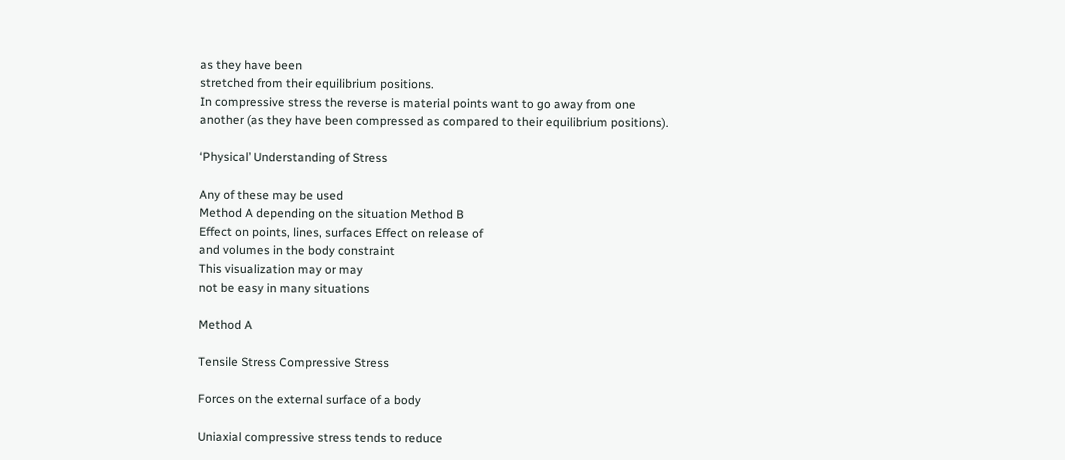as they have been
stretched from their equilibrium positions.
In compressive stress the reverse is material points want to go away from one
another (as they have been compressed as compared to their equilibrium positions).

‘Physical’ Understanding of Stress

Any of these may be used
Method A depending on the situation Method B
Effect on points, lines, surfaces Effect on release of
and volumes in the body constraint
This visualization may or may
not be easy in many situations

Method A

Tensile Stress Compressive Stress

Forces on the external surface of a body

Uniaxial compressive stress tends to reduce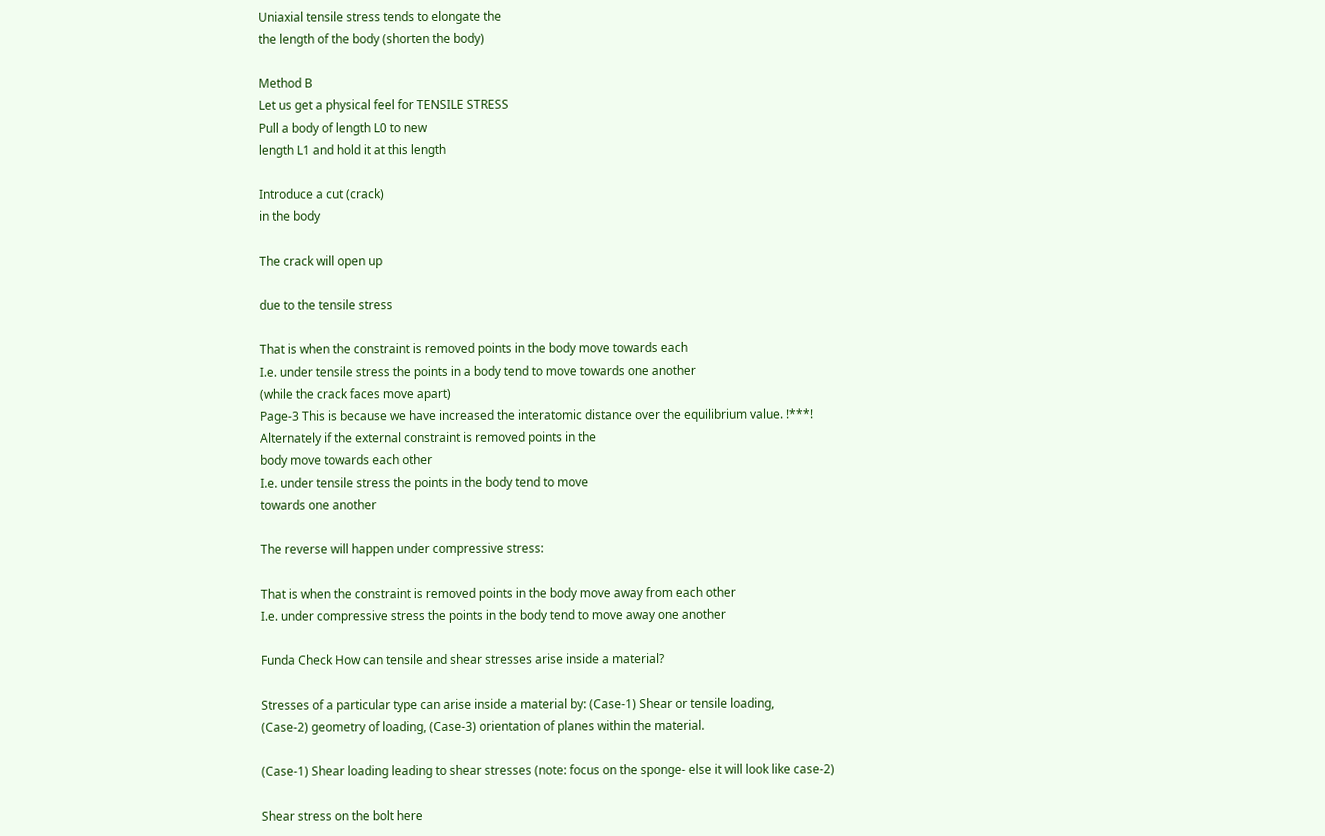Uniaxial tensile stress tends to elongate the
the length of the body (shorten the body)

Method B
Let us get a physical feel for TENSILE STRESS
Pull a body of length L0 to new
length L1 and hold it at this length

Introduce a cut (crack)
in the body

The crack will open up

due to the tensile stress

That is when the constraint is removed points in the body move towards each
I.e. under tensile stress the points in a body tend to move towards one another
(while the crack faces move apart)
Page-3 This is because we have increased the interatomic distance over the equilibrium value. !***!
Alternately if the external constraint is removed points in the
body move towards each other
I.e. under tensile stress the points in the body tend to move
towards one another

The reverse will happen under compressive stress:

That is when the constraint is removed points in the body move away from each other
I.e. under compressive stress the points in the body tend to move away one another

Funda Check How can tensile and shear stresses arise inside a material?

Stresses of a particular type can arise inside a material by: (Case-1) Shear or tensile loading,
(Case-2) geometry of loading, (Case-3) orientation of planes within the material.

(Case-1) Shear loading leading to shear stresses (note: focus on the sponge- else it will look like case-2)

Shear stress on the bolt here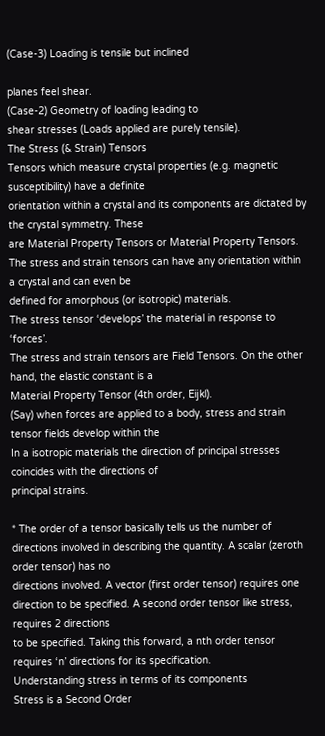(Case-3) Loading is tensile but inclined

planes feel shear.
(Case-2) Geometry of loading leading to
shear stresses (Loads applied are purely tensile).
The Stress (& Strain) Tensors
Tensors which measure crystal properties (e.g. magnetic susceptibility) have a definite
orientation within a crystal and its components are dictated by the crystal symmetry. These
are Material Property Tensors or Material Property Tensors.
The stress and strain tensors can have any orientation within a crystal and can even be
defined for amorphous (or isotropic) materials.
The stress tensor ‘develops’ the material in response to ‘forces’.
The stress and strain tensors are Field Tensors. On the other hand, the elastic constant is a
Material Property Tensor (4th order, Eijkl).
(Say) when forces are applied to a body, stress and strain tensor fields develop within the
In a isotropic materials the direction of principal stresses coincides with the directions of
principal strains.

* The order of a tensor basically tells us the number of directions involved in describing the quantity. A scalar (zeroth order tensor) has no
directions involved. A vector (first order tensor) requires one direction to be specified. A second order tensor like stress, requires 2 directions
to be specified. Taking this forward, a nth order tensor requires ‘n’ directions for its specification.
Understanding stress in terms of its components
Stress is a Second Order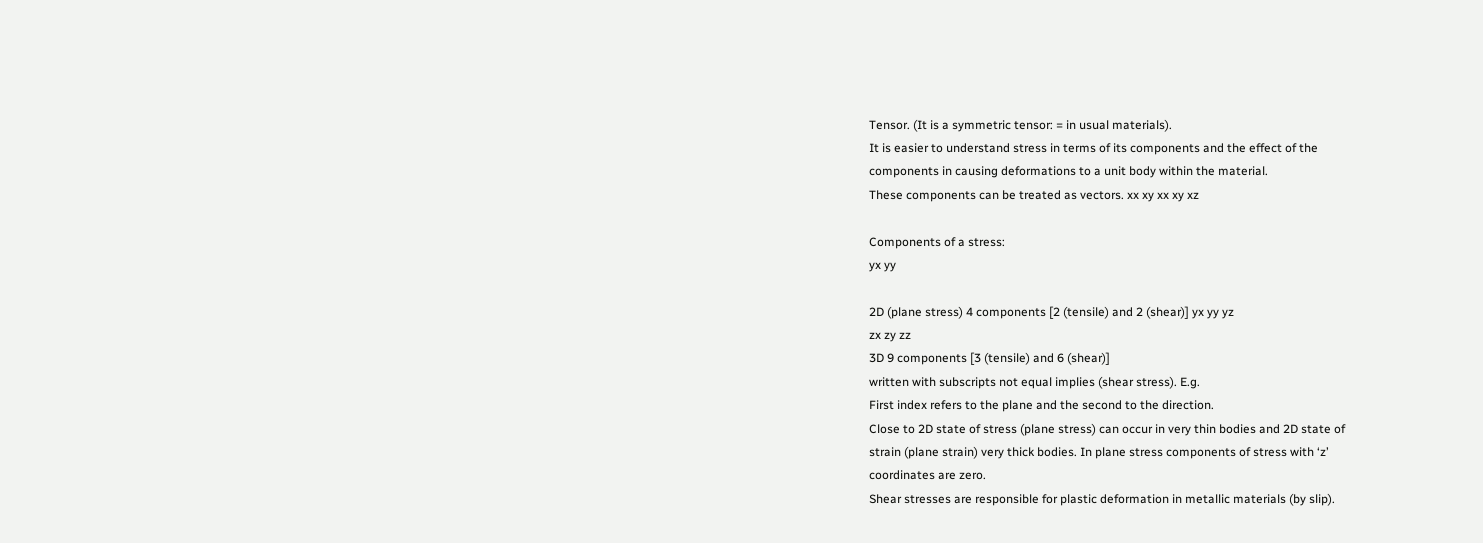Tensor. (It is a symmetric tensor: = in usual materials).
It is easier to understand stress in terms of its components and the effect of the
components in causing deformations to a unit body within the material.
These components can be treated as vectors. xx xy xx xy xz

Components of a stress:
yx yy

2D (plane stress) 4 components [2 (tensile) and 2 (shear)] yx yy yz
zx zy zz
3D 9 components [3 (tensile) and 6 (shear)]
written with subscripts not equal implies (shear stress). E.g.
First index refers to the plane and the second to the direction.
Close to 2D state of stress (plane stress) can occur in very thin bodies and 2D state of
strain (plane strain) very thick bodies. In plane stress components of stress with ‘z’
coordinates are zero.
Shear stresses are responsible for plastic deformation in metallic materials (by slip).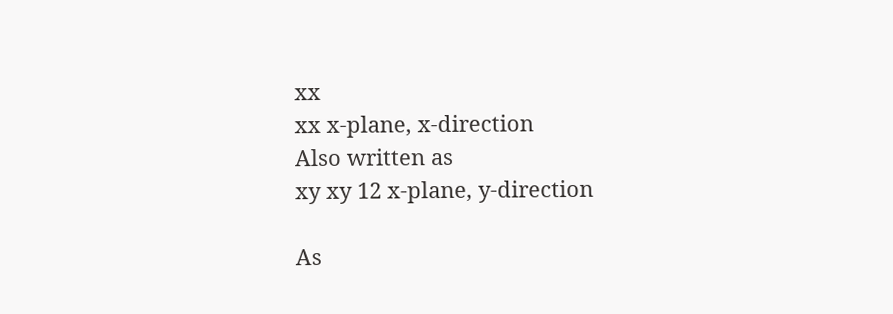xx
xx x-plane, x-direction
Also written as
xy xy 12 x-plane, y-direction

As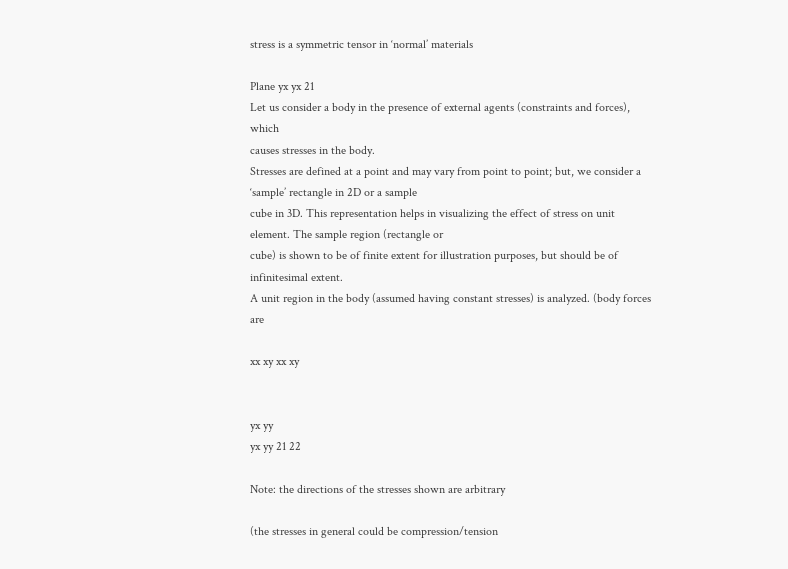stress is a symmetric tensor in ‘normal’ materials

Plane yx yx 21
Let us consider a body in the presence of external agents (constraints and forces), which
causes stresses in the body.
Stresses are defined at a point and may vary from point to point; but, we consider a ‘sample’ rectangle in 2D or a sample
cube in 3D. This representation helps in visualizing the effect of stress on unit element. The sample region (rectangle or
cube) is shown to be of finite extent for illustration purposes, but should be of infinitesimal extent.
A unit region in the body (assumed having constant stresses) is analyzed. (body forces are

xx xy xx xy


yx yy
yx yy 21 22

Note: the directions of the stresses shown are arbitrary

(the stresses in general could be compression/tension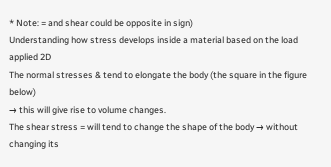* Note: = and shear could be opposite in sign)
Understanding how stress develops inside a material based on the load applied 2D
The normal stresses & tend to elongate the body (the square in the figure below)
→ this will give rise to volume changes.
The shear stress = will tend to change the shape of the body → without changing its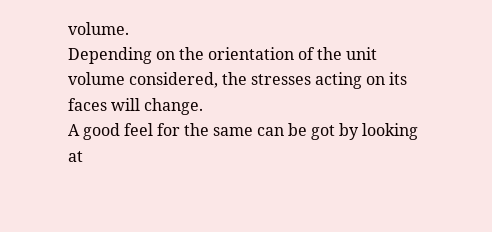volume.
Depending on the orientation of the unit volume considered, the stresses acting on its
faces will change.
A good feel for the same can be got by looking at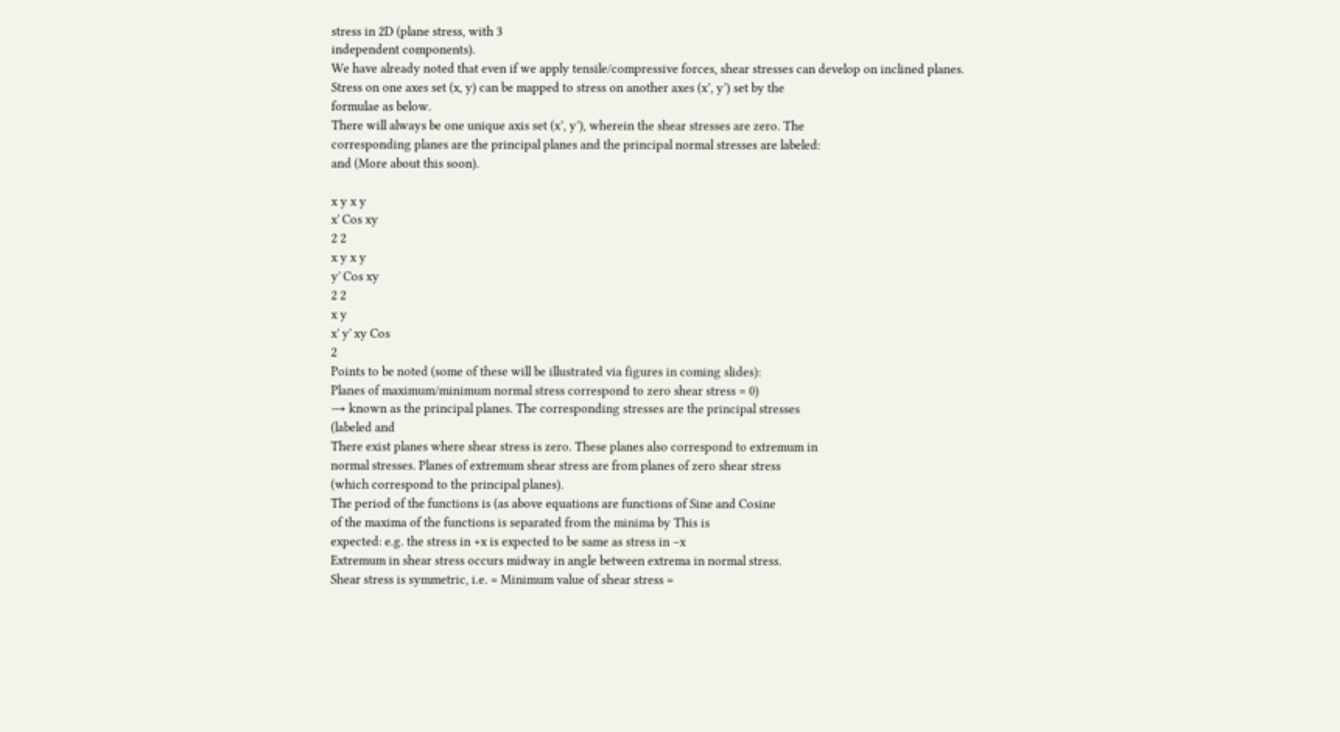stress in 2D (plane stress, with 3
independent components).
We have already noted that even if we apply tensile/compressive forces, shear stresses can develop on inclined planes.
Stress on one axes set (x, y) can be mapped to stress on another axes (x’, y’) set by the
formulae as below.
There will always be one unique axis set (x’, y’), wherein the shear stresses are zero. The
corresponding planes are the principal planes and the principal normal stresses are labeled:
and (More about this soon).

x y x y
x' Cos xy
2 2
x y x y
y' Cos xy
2 2
x y
x' y' xy Cos
2
Points to be noted (some of these will be illustrated via figures in coming slides):
Planes of maximum/minimum normal stress correspond to zero shear stress = 0)
→ known as the principal planes. The corresponding stresses are the principal stresses
(labeled and
There exist planes where shear stress is zero. These planes also correspond to extremum in
normal stresses. Planes of extremum shear stress are from planes of zero shear stress
(which correspond to the principal planes).
The period of the functions is (as above equations are functions of Sine and Cosine
of the maxima of the functions is separated from the minima by This is
expected: e.g. the stress in +x is expected to be same as stress in –x
Extremum in shear stress occurs midway in angle between extrema in normal stress.
Shear stress is symmetric, i.e. = Minimum value of shear stress =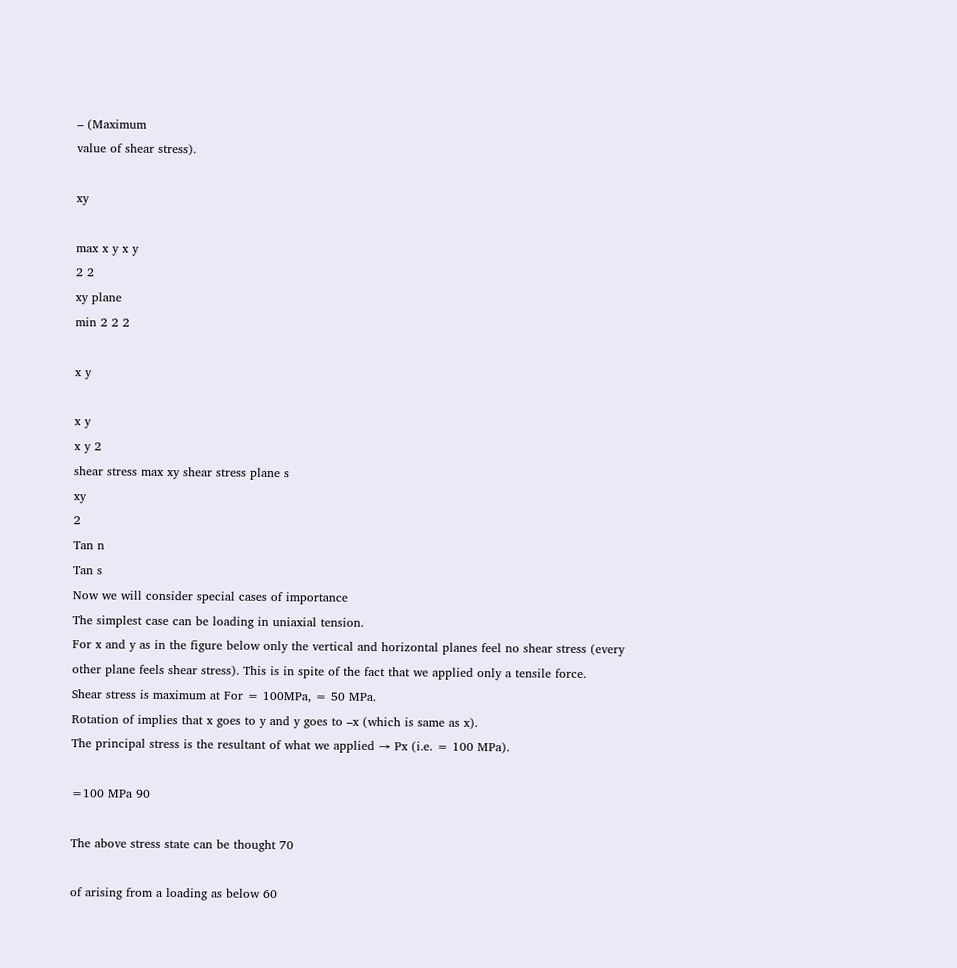– (Maximum
value of shear stress).

xy

max x y x y
2 2
xy plane
min 2 2 2

x y

x y
x y 2
shear stress max xy shear stress plane s
xy
2
Tan n
Tan s
Now we will consider special cases of importance
The simplest case can be loading in uniaxial tension.
For x and y as in the figure below only the vertical and horizontal planes feel no shear stress (every
other plane feels shear stress). This is in spite of the fact that we applied only a tensile force.
Shear stress is maximum at For = 100MPa, = 50 MPa.
Rotation of implies that x goes to y and y goes to –x (which is same as x).
The principal stress is the resultant of what we applied → Px (i.e. = 100 MPa).

=100 MPa 90

The above stress state can be thought 70

of arising from a loading as below 60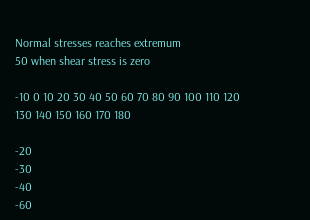Normal stresses reaches extremum
50 when shear stress is zero

-10 0 10 20 30 40 50 60 70 80 90 100 110 120 130 140 150 160 170 180

-20
-30
-40
-60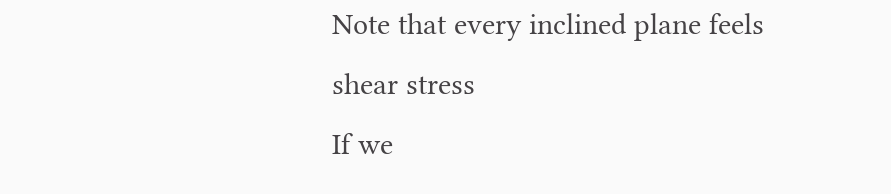Note that every inclined plane feels
shear stress
If we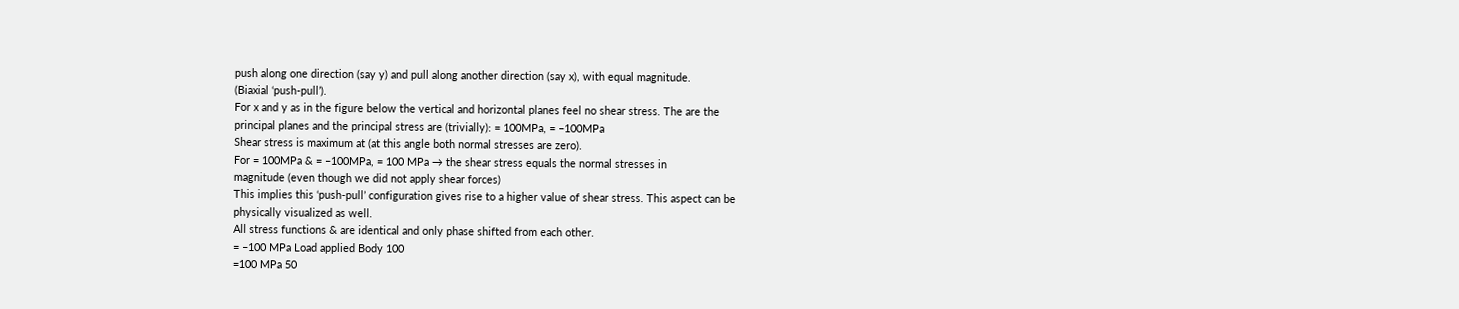push along one direction (say y) and pull along another direction (say x), with equal magnitude.
(Biaxial ‘push-pull’).
For x and y as in the figure below the vertical and horizontal planes feel no shear stress. The are the
principal planes and the principal stress are (trivially): = 100MPa, = –100MPa
Shear stress is maximum at (at this angle both normal stresses are zero).
For = 100MPa & = –100MPa, = 100 MPa → the shear stress equals the normal stresses in
magnitude (even though we did not apply shear forces)
This implies this ‘push-pull’ configuration gives rise to a higher value of shear stress. This aspect can be
physically visualized as well.
All stress functions & are identical and only phase shifted from each other.
= –100 MPa Load applied Body 100
=100 MPa 50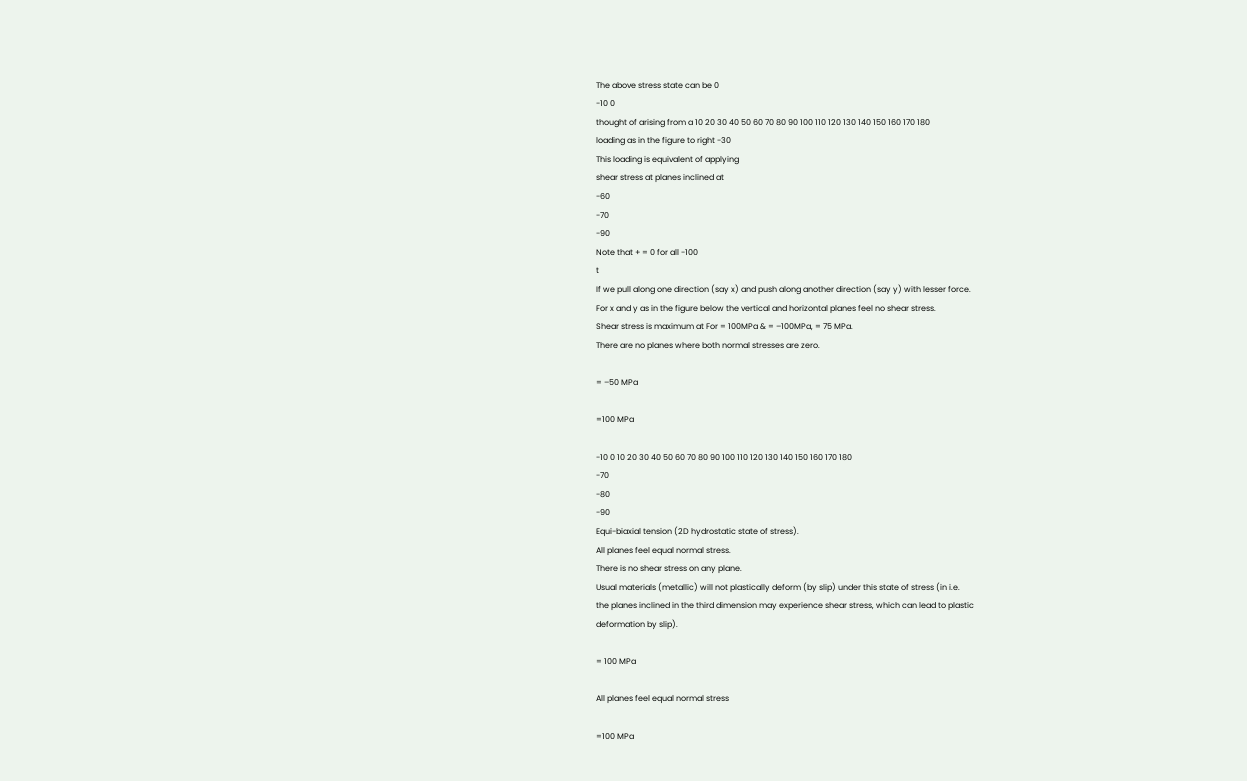The above stress state can be 0
-10 0
thought of arising from a 10 20 30 40 50 60 70 80 90 100 110 120 130 140 150 160 170 180
loading as in the figure to right -30
This loading is equivalent of applying
shear stress at planes inclined at
-60
-70
-90
Note that + = 0 for all -100
t
If we pull along one direction (say x) and push along another direction (say y) with lesser force.
For x and y as in the figure below the vertical and horizontal planes feel no shear stress.
Shear stress is maximum at For = 100MPa & = –100MPa, = 75 MPa.
There are no planes where both normal stresses are zero.

= –50 MPa

=100 MPa

-10 0 10 20 30 40 50 60 70 80 90 100 110 120 130 140 150 160 170 180
-70
-80
-90
Equi-biaxial tension (2D hydrostatic state of stress).
All planes feel equal normal stress.
There is no shear stress on any plane.
Usual materials (metallic) will not plastically deform (by slip) under this state of stress (in i.e.
the planes inclined in the third dimension may experience shear stress, which can lead to plastic
deformation by slip).

= 100 MPa

All planes feel equal normal stress

=100 MPa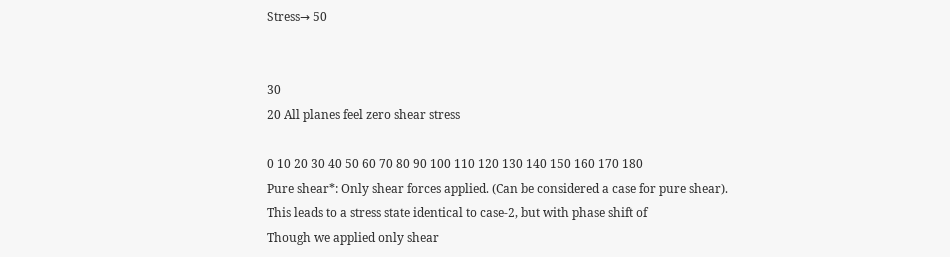Stress→ 50


30
20 All planes feel zero shear stress

0 10 20 30 40 50 60 70 80 90 100 110 120 130 140 150 160 170 180
Pure shear*: Only shear forces applied. (Can be considered a case for pure shear).
This leads to a stress state identical to case-2, but with phase shift of
Though we applied only shear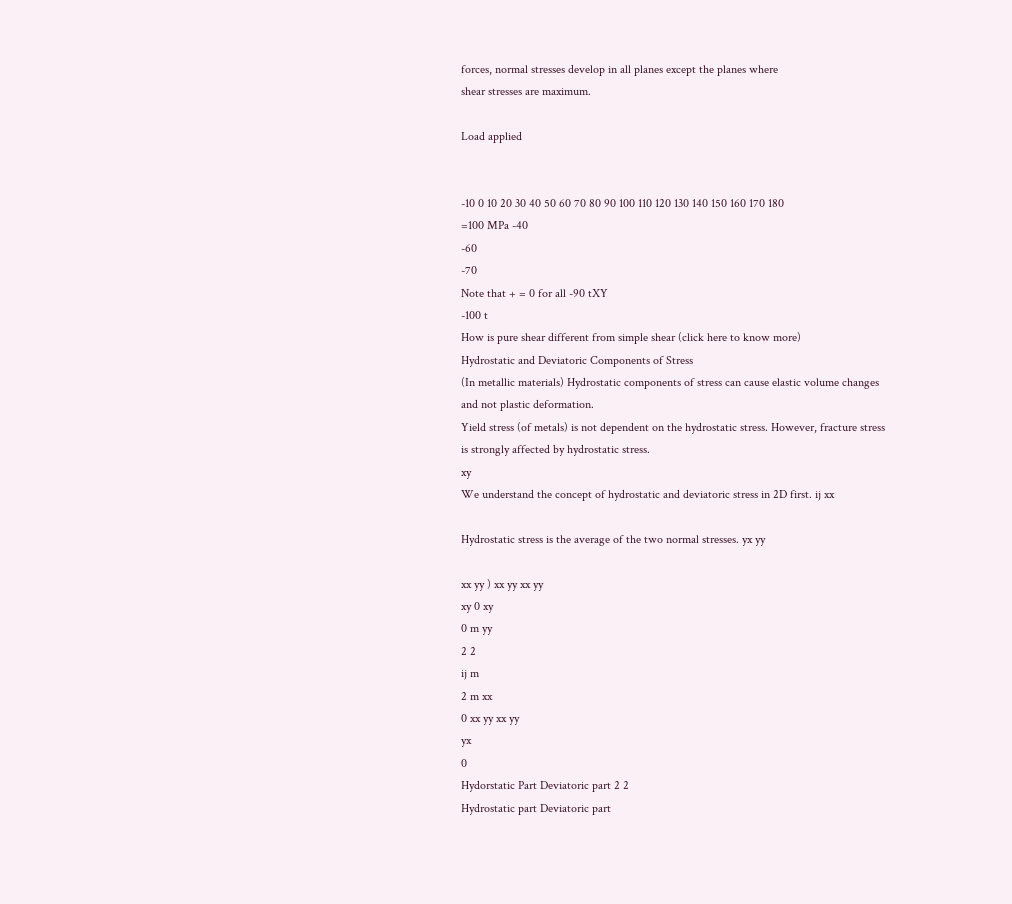forces, normal stresses develop in all planes except the planes where
shear stresses are maximum.

Load applied


-10 0 10 20 30 40 50 60 70 80 90 100 110 120 130 140 150 160 170 180
=100 MPa -40
-60
-70
Note that + = 0 for all -90 tXY
-100 t
How is pure shear different from simple shear (click here to know more)
Hydrostatic and Deviatoric Components of Stress
(In metallic materials) Hydrostatic components of stress can cause elastic volume changes
and not plastic deformation.
Yield stress (of metals) is not dependent on the hydrostatic stress. However, fracture stress
is strongly affected by hydrostatic stress.
xy
We understand the concept of hydrostatic and deviatoric stress in 2D first. ij xx

Hydrostatic stress is the average of the two normal stresses. yx yy

xx yy ) xx yy xx yy
xy 0 xy
0 m yy
2 2
ij m
2 m xx
0 xx yy xx yy
yx
0
Hydorstatic Part Deviatoric part 2 2
Hydrostatic part Deviatoric part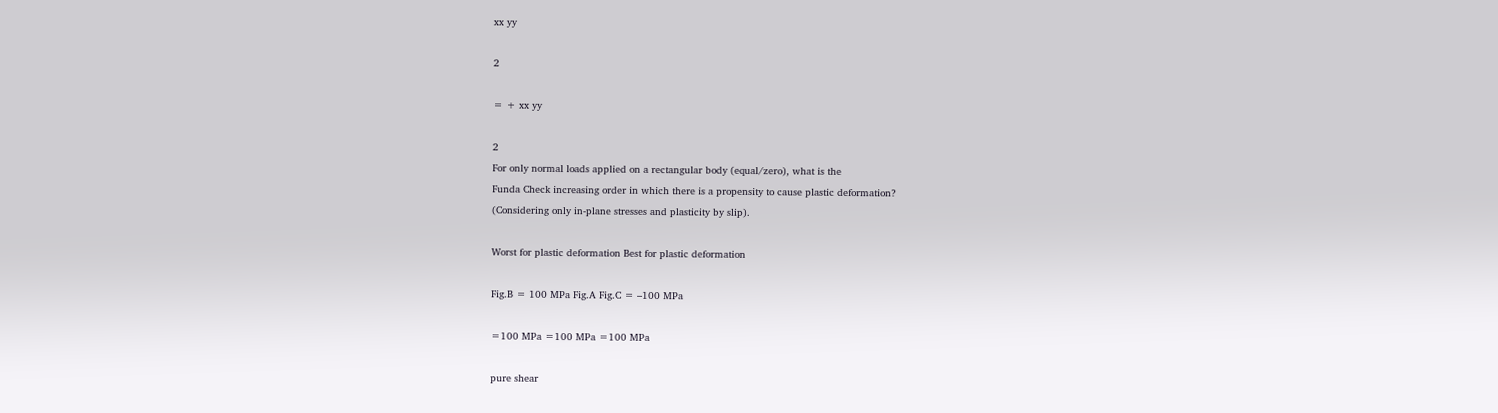xx yy

2

= + xx yy

2
For only normal loads applied on a rectangular body (equal/zero), what is the
Funda Check increasing order in which there is a propensity to cause plastic deformation?
(Considering only in-plane stresses and plasticity by slip).

Worst for plastic deformation Best for plastic deformation

Fig.B = 100 MPa Fig.A Fig.C = –100 MPa

=100 MPa =100 MPa =100 MPa

pure shear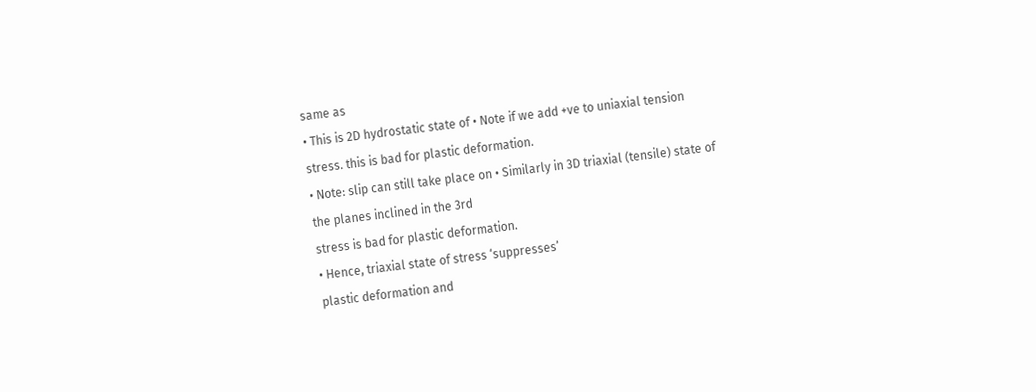same as
• This is 2D hydrostatic state of • Note if we add +ve to uniaxial tension
stress. this is bad for plastic deformation.
• Note: slip can still take place on • Similarly in 3D triaxial (tensile) state of
the planes inclined in the 3rd
stress is bad for plastic deformation.
• Hence, triaxial state of stress ‘suppresses’
plastic deformation and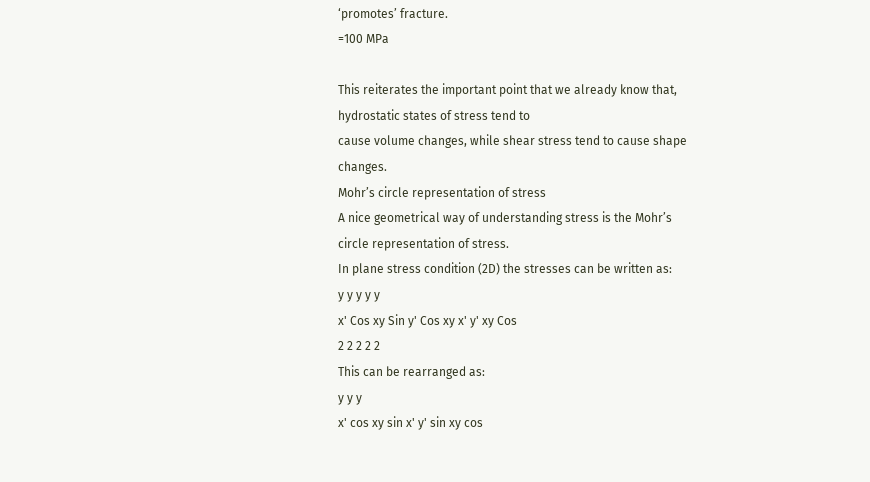‘promotes’ fracture.
=100 MPa

This reiterates the important point that we already know that, hydrostatic states of stress tend to
cause volume changes, while shear stress tend to cause shape changes.
Mohr’s circle representation of stress
A nice geometrical way of understanding stress is the Mohr’s circle representation of stress.
In plane stress condition (2D) the stresses can be written as:
y y y y y
x' Cos xy Sin y' Cos xy x' y' xy Cos
2 2 2 2 2
This can be rearranged as:
y y y
x' cos xy sin x' y' sin xy cos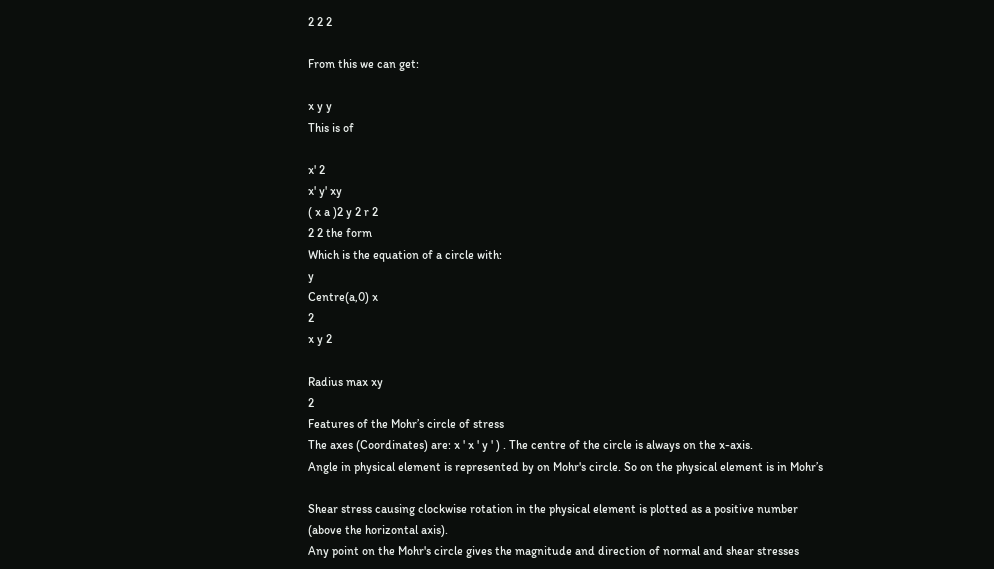2 2 2

From this we can get:

x y y
This is of

x' 2
x' y' xy
( x a )2 y 2 r 2
2 2 the form
Which is the equation of a circle with:
y
Centre(a,0) x
2
x y 2

Radius max xy
2
Features of the Mohr’s circle of stress
The axes (Coordinates) are: x ' x ' y ' ) . The centre of the circle is always on the x-axis.
Angle in physical element is represented by on Mohr's circle. So on the physical element is in Mohr’s

Shear stress causing clockwise rotation in the physical element is plotted as a positive number
(above the horizontal axis).
Any point on the Mohr's circle gives the magnitude and direction of normal and shear stresses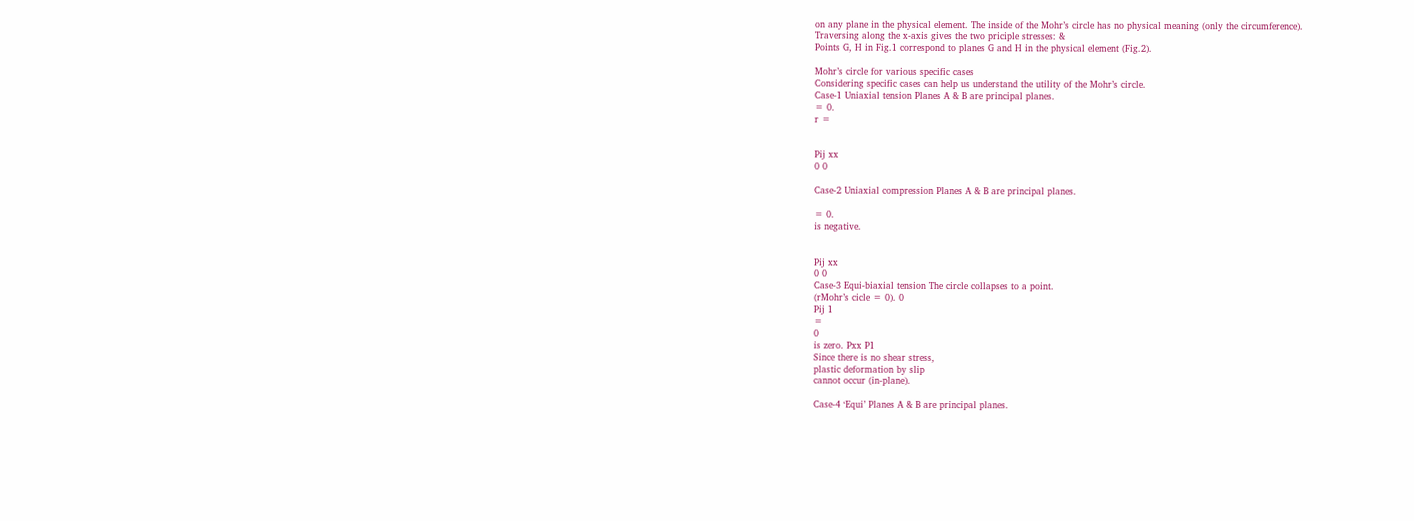on any plane in the physical element. The inside of the Mohr’s circle has no physical meaning (only the circumference).
Traversing along the x-axis gives the two priciple stresses: &
Points G, H in Fig.1 correspond to planes G and H in the physical element (Fig.2).

Mohr’s circle for various specific cases
Considering specific cases can help us understand the utility of the Mohr’s circle.
Case-1 Uniaxial tension Planes A & B are principal planes.
= 0.
r =


Pij xx
0 0

Case-2 Uniaxial compression Planes A & B are principal planes.

= 0.
is negative.


Pij xx
0 0
Case-3 Equi-biaxial tension The circle collapses to a point.
(rMohr’s cicle = 0). 0
Pij 1
=
0
is zero. Pxx P1
Since there is no shear stress,
plastic deformation by slip
cannot occur (in-plane).

Case-4 ‘Equi’ Planes A & B are principal planes.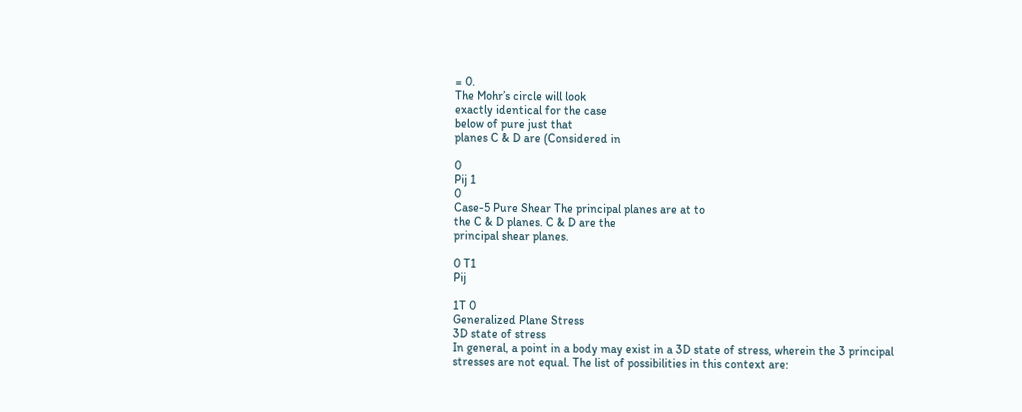= 0.
The Mohr’s circle will look
exactly identical for the case
below of pure just that
planes C & D are (Considered in

0
Pij 1
0
Case-5 Pure Shear The principal planes are at to
the C & D planes. C & D are the
principal shear planes.

0 T1
Pij

1T 0
Generalized Plane Stress
3D state of stress
In general, a point in a body may exist in a 3D state of stress, wherein the 3 principal
stresses are not equal. The list of possibilities in this context are: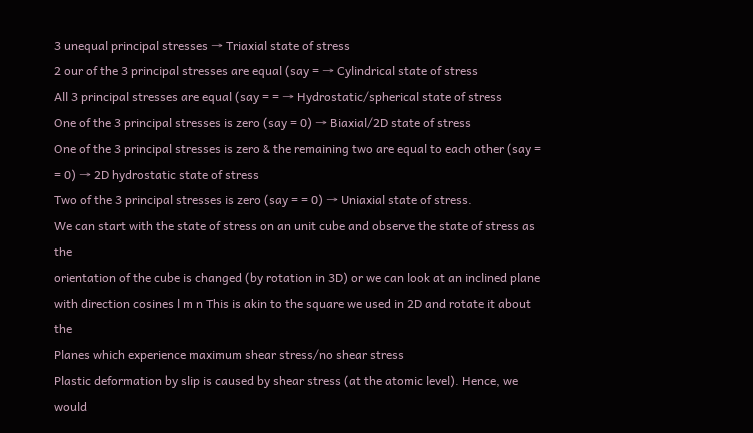3 unequal principal stresses → Triaxial state of stress
2 our of the 3 principal stresses are equal (say = → Cylindrical state of stress
All 3 principal stresses are equal (say = = → Hydrostatic/spherical state of stress
One of the 3 principal stresses is zero (say = 0) → Biaxial/2D state of stress
One of the 3 principal stresses is zero & the remaining two are equal to each other (say = = 0) → 2D hydrostatic state of stress
Two of the 3 principal stresses is zero (say = = 0) → Uniaxial state of stress.
We can start with the state of stress on an unit cube and observe the state of stress as the
orientation of the cube is changed (by rotation in 3D) or we can look at an inclined plane
with direction cosines l m n This is akin to the square we used in 2D and rotate it about the
Planes which experience maximum shear stress/no shear stress
Plastic deformation by slip is caused by shear stress (at the atomic level). Hence, we would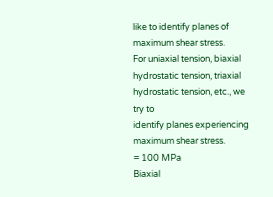like to identify planes of maximum shear stress.
For uniaxial tension, biaxial hydrostatic tension, triaxial hydrostatic tension, etc., we try to
identify planes experiencing maximum shear stress.
= 100 MPa
Biaxial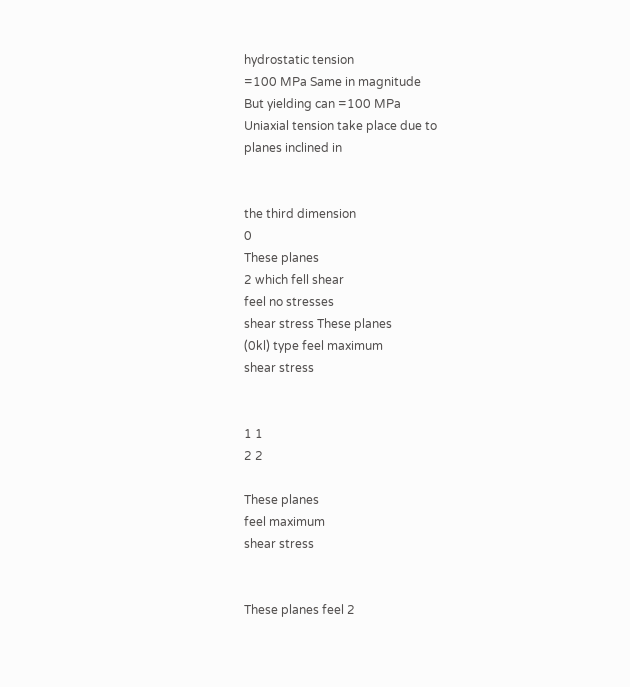hydrostatic tension
=100 MPa Same in magnitude
But yielding can =100 MPa
Uniaxial tension take place due to
planes inclined in


the third dimension
0
These planes
2 which fell shear
feel no stresses
shear stress These planes
(0kl) type feel maximum
shear stress


1 1
2 2

These planes
feel maximum
shear stress


These planes feel 2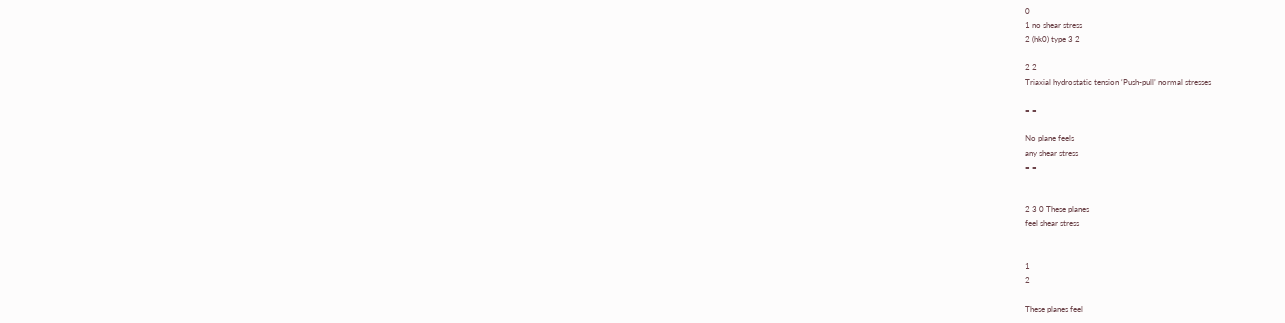0
1 no shear stress
2 (hk0) type 3 2

2 2
Triaxial hydrostatic tension ‘Push-pull’ normal stresses

= =

No plane feels
any shear stress
= =


2 3 0 These planes
feel shear stress


1
2

These planes feel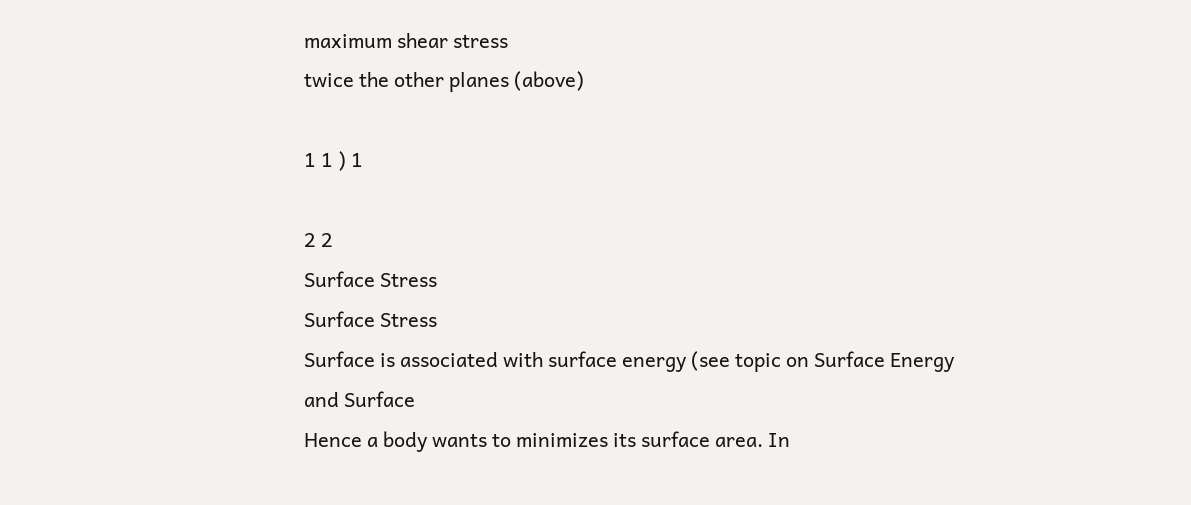maximum shear stress
twice the other planes (above)

1 1 ) 1

2 2
Surface Stress
Surface Stress
Surface is associated with surface energy (see topic on Surface Energy and Surface
Hence a body wants to minimizes its surface area. In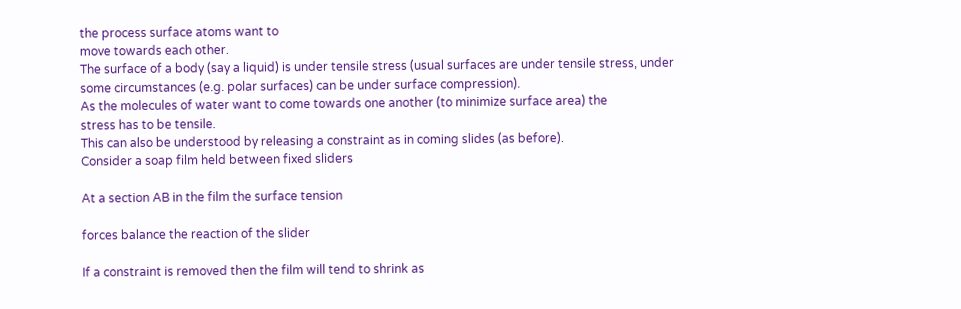the process surface atoms want to
move towards each other.
The surface of a body (say a liquid) is under tensile stress (usual surfaces are under tensile stress, under
some circumstances (e.g. polar surfaces) can be under surface compression).
As the molecules of water want to come towards one another (to minimize surface area) the
stress has to be tensile.
This can also be understood by releasing a constraint as in coming slides (as before).
Consider a soap film held between fixed sliders

At a section AB in the film the surface tension

forces balance the reaction of the slider

If a constraint is removed then the film will tend to shrink as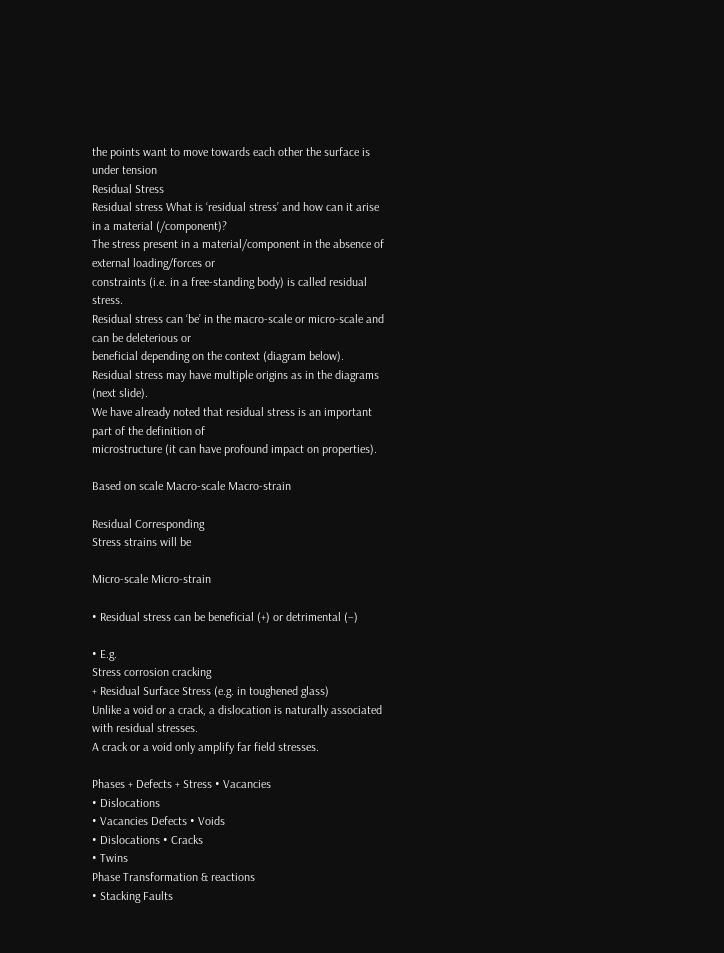the points want to move towards each other the surface is
under tension
Residual Stress
Residual stress What is ‘residual stress’ and how can it arise in a material (/component)?
The stress present in a material/component in the absence of external loading/forces or
constraints (i.e. in a free-standing body) is called residual stress.
Residual stress can ‘be’ in the macro-scale or micro-scale and can be deleterious or
beneficial depending on the context (diagram below).
Residual stress may have multiple origins as in the diagrams (next slide).
We have already noted that residual stress is an important part of the definition of
microstructure (it can have profound impact on properties).

Based on scale Macro-scale Macro-strain

Residual Corresponding
Stress strains will be

Micro-scale Micro-strain

• Residual stress can be beneficial (+) or detrimental (–)

• E.g.
Stress corrosion cracking
+ Residual Surface Stress (e.g. in toughened glass)
Unlike a void or a crack, a dislocation is naturally associated with residual stresses.
A crack or a void only amplify far field stresses.

Phases + Defects + Stress • Vacancies
• Dislocations
• Vacancies Defects • Voids
• Dislocations • Cracks
• Twins
Phase Transformation & reactions
• Stacking Faults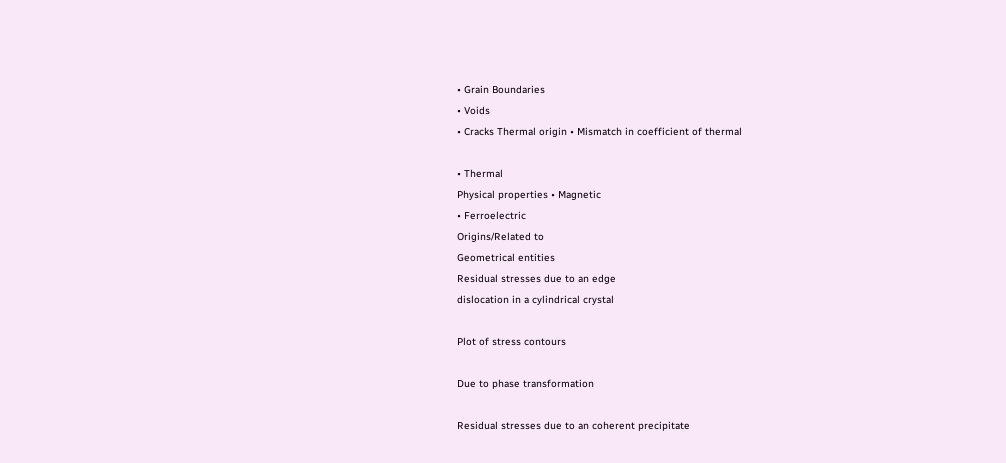• Grain Boundaries
• Voids
• Cracks Thermal origin • Mismatch in coefficient of thermal

• Thermal
Physical properties • Magnetic
• Ferroelectric
Origins/Related to
Geometrical entities
Residual stresses due to an edge
dislocation in a cylindrical crystal

Plot of stress contours

Due to phase transformation

Residual stresses due to an coherent precipitate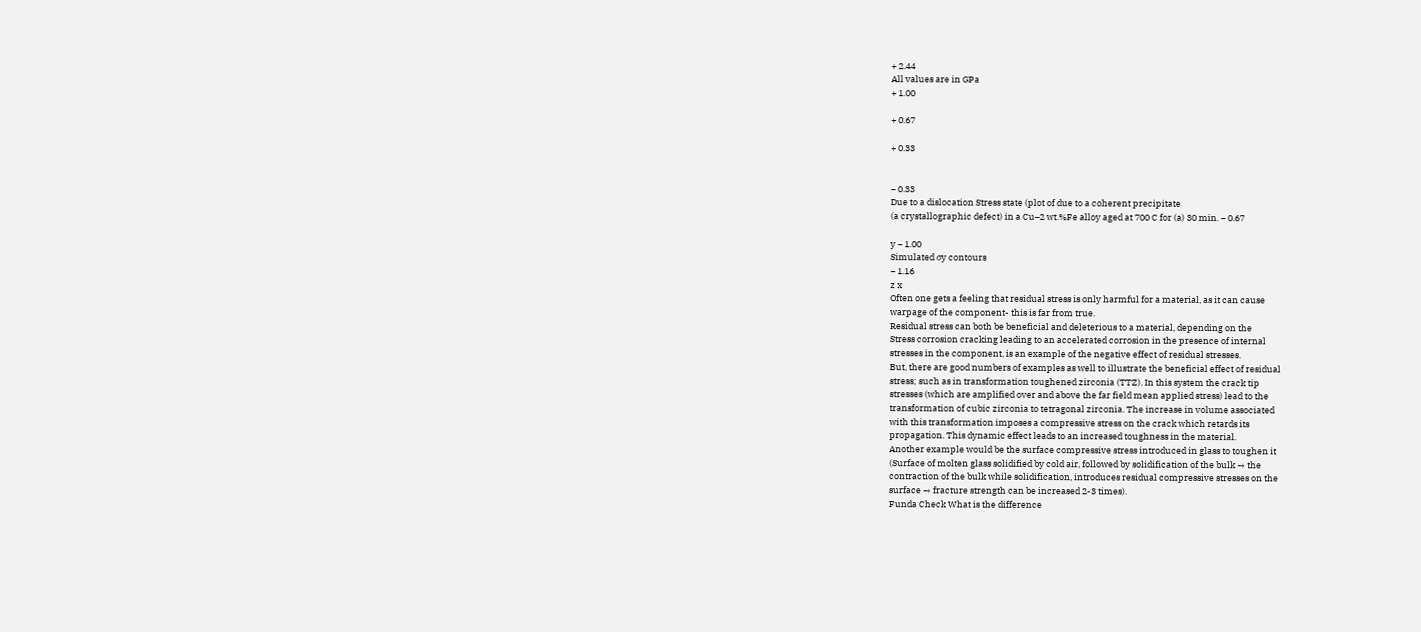+ 2.44
All values are in GPa
+ 1.00

+ 0.67

+ 0.33


− 0.33
Due to a dislocation Stress state (plot of due to a coherent precipitate
(a crystallographic defect) in a Cu–2 wt.%Fe alloy aged at 700 C for (a) 30 min. − 0.67

y − 1.00
Simulated σy contours
− 1.16
z x
Often one gets a feeling that residual stress is only harmful for a material, as it can cause
warpage of the component- this is far from true.
Residual stress can both be beneficial and deleterious to a material, depending on the
Stress corrosion cracking leading to an accelerated corrosion in the presence of internal
stresses in the component, is an example of the negative effect of residual stresses.
But, there are good numbers of examples as well to illustrate the beneficial effect of residual
stress; such as in transformation toughened zirconia (TTZ). In this system the crack tip
stresses (which are amplified over and above the far field mean applied stress) lead to the
transformation of cubic zirconia to tetragonal zirconia. The increase in volume associated
with this transformation imposes a compressive stress on the crack which retards its
propagation. This dynamic effect leads to an increased toughness in the material.
Another example would be the surface compressive stress introduced in glass to toughen it
(Surface of molten glass solidified by cold air, followed by solidification of the bulk → the
contraction of the bulk while solidification, introduces residual compressive stresses on the
surface → fracture strength can be increased 2-3 times).
Funda Check What is the difference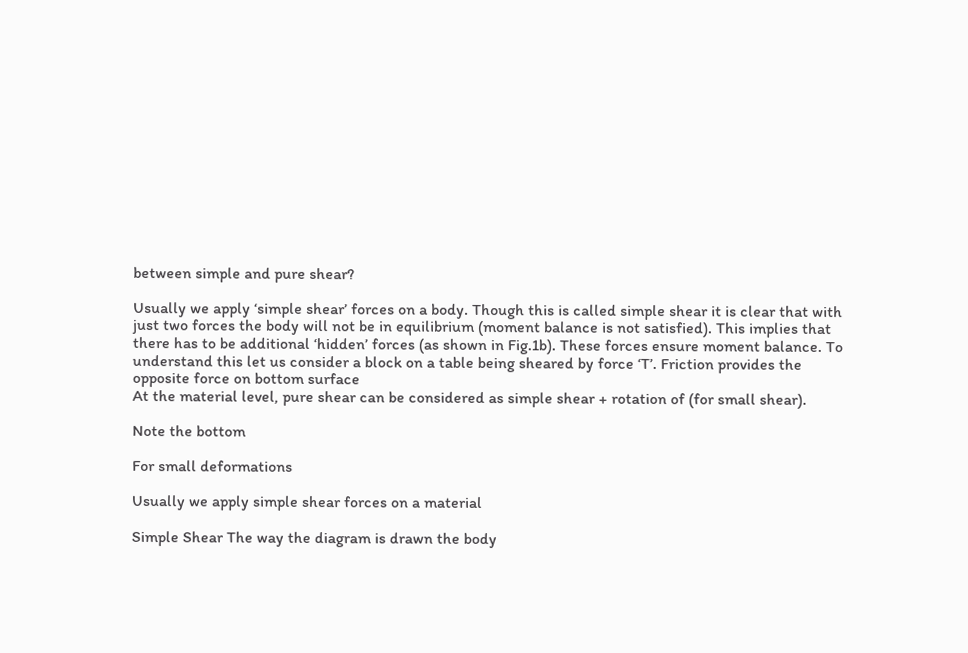between simple and pure shear?

Usually we apply ‘simple shear’ forces on a body. Though this is called simple shear it is clear that with
just two forces the body will not be in equilibrium (moment balance is not satisfied). This implies that
there has to be additional ‘hidden’ forces (as shown in Fig.1b). These forces ensure moment balance. To
understand this let us consider a block on a table being sheared by force ‘T’. Friction provides the
opposite force on bottom surface
At the material level, pure shear can be considered as simple shear + rotation of (for small shear).

Note the bottom

For small deformations

Usually we apply simple shear forces on a material

Simple Shear The way the diagram is drawn the body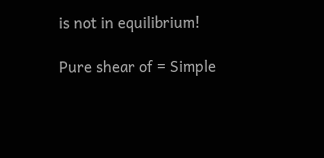is not in equilibrium!

Pure shear of = Simple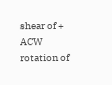shear of + ACW rotation of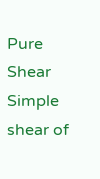Pure Shear
Simple shear of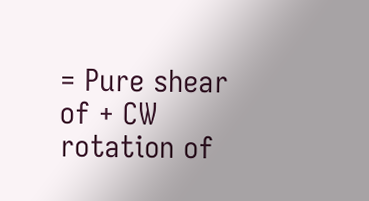= Pure shear of + CW rotation of